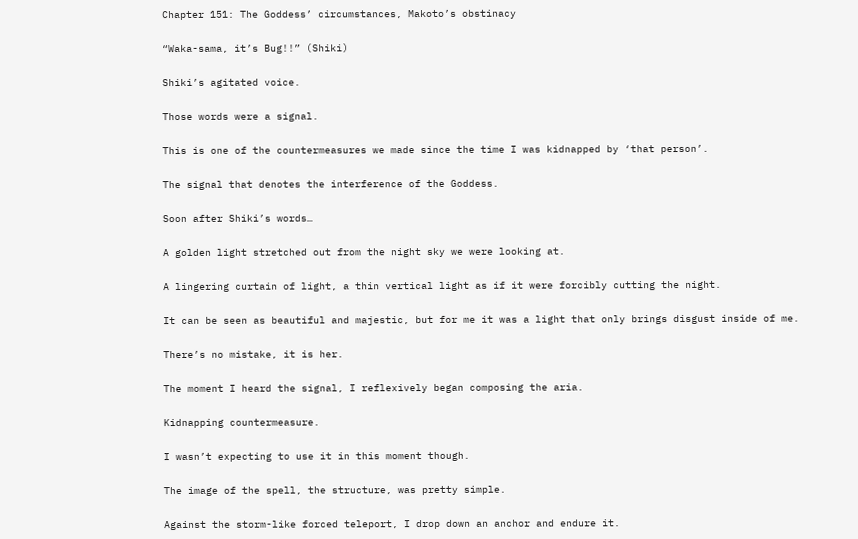Chapter 151: The Goddess’ circumstances, Makoto’s obstinacy

“Waka-sama, it’s Bug!!” (Shiki)

Shiki’s agitated voice.

Those words were a signal.

This is one of the countermeasures we made since the time I was kidnapped by ‘that person’.

The signal that denotes the interference of the Goddess.

Soon after Shiki’s words…

A golden light stretched out from the night sky we were looking at.

A lingering curtain of light, a thin vertical light as if it were forcibly cutting the night.

It can be seen as beautiful and majestic, but for me it was a light that only brings disgust inside of me.

There’s no mistake, it is her.

The moment I heard the signal, I reflexively began composing the aria.

Kidnapping countermeasure.

I wasn’t expecting to use it in this moment though.

The image of the spell, the structure, was pretty simple.

Against the storm-like forced teleport, I drop down an anchor and endure it.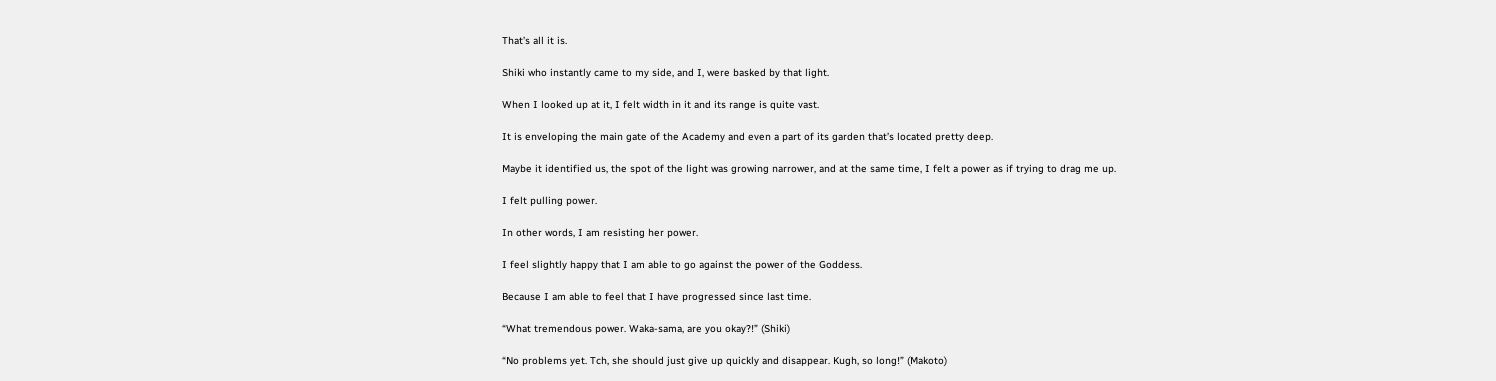That’s all it is.

Shiki who instantly came to my side, and I, were basked by that light.

When I looked up at it, I felt width in it and its range is quite vast.

It is enveloping the main gate of the Academy and even a part of its garden that’s located pretty deep.

Maybe it identified us, the spot of the light was growing narrower, and at the same time, I felt a power as if trying to drag me up.

I felt pulling power.

In other words, I am resisting her power.

I feel slightly happy that I am able to go against the power of the Goddess.

Because I am able to feel that I have progressed since last time.

“What tremendous power. Waka-sama, are you okay?!” (Shiki)

“No problems yet. Tch, she should just give up quickly and disappear. Kugh, so long!” (Makoto)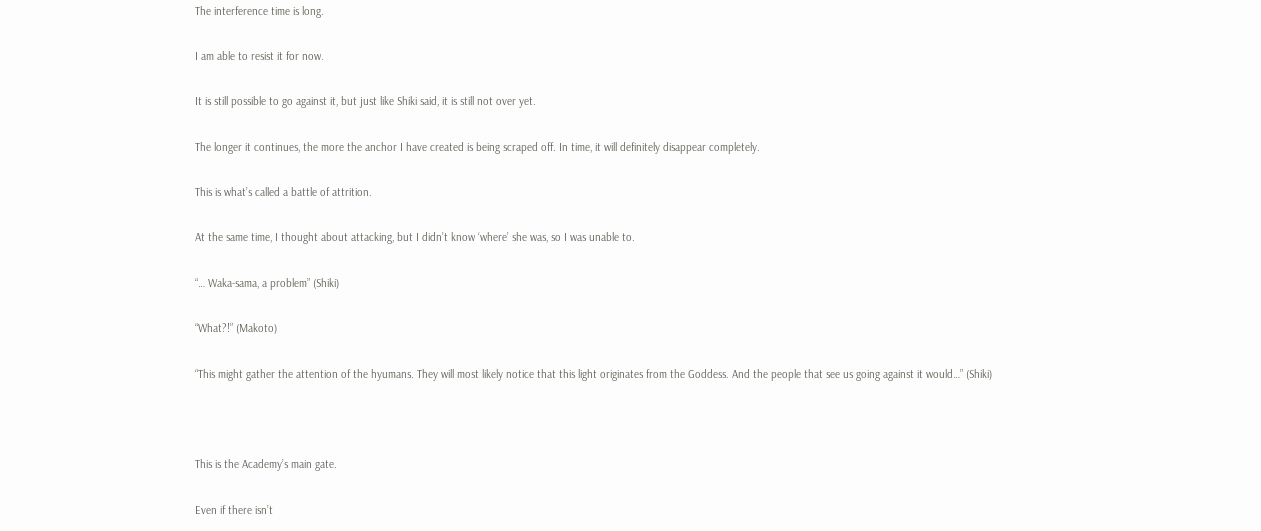The interference time is long.

I am able to resist it for now.

It is still possible to go against it, but just like Shiki said, it is still not over yet.

The longer it continues, the more the anchor I have created is being scraped off. In time, it will definitely disappear completely.

This is what’s called a battle of attrition.

At the same time, I thought about attacking, but I didn’t know ‘where’ she was, so I was unable to.

“… Waka-sama, a problem” (Shiki)

“What?!” (Makoto)

“This might gather the attention of the hyumans. They will most likely notice that this light originates from the Goddess. And the people that see us going against it would…” (Shiki)



This is the Academy’s main gate.

Even if there isn’t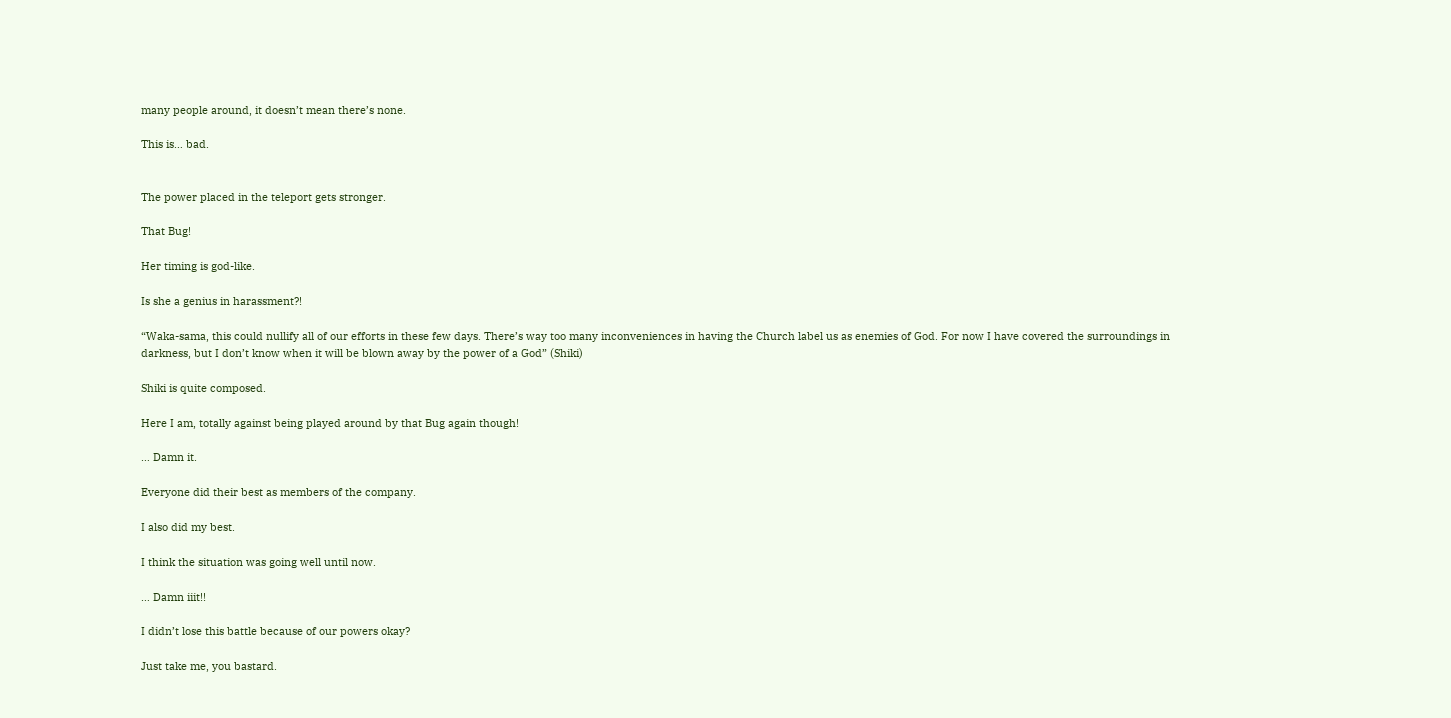many people around, it doesn’t mean there’s none.

This is… bad.


The power placed in the teleport gets stronger.

That Bug!

Her timing is god-like.

Is she a genius in harassment?!

“Waka-sama, this could nullify all of our efforts in these few days. There’s way too many inconveniences in having the Church label us as enemies of God. For now I have covered the surroundings in darkness, but I don’t know when it will be blown away by the power of a God” (Shiki)

Shiki is quite composed.

Here I am, totally against being played around by that Bug again though!

… Damn it.

Everyone did their best as members of the company.

I also did my best.

I think the situation was going well until now.

… Damn iiit!!

I didn’t lose this battle because of our powers okay?

Just take me, you bastard.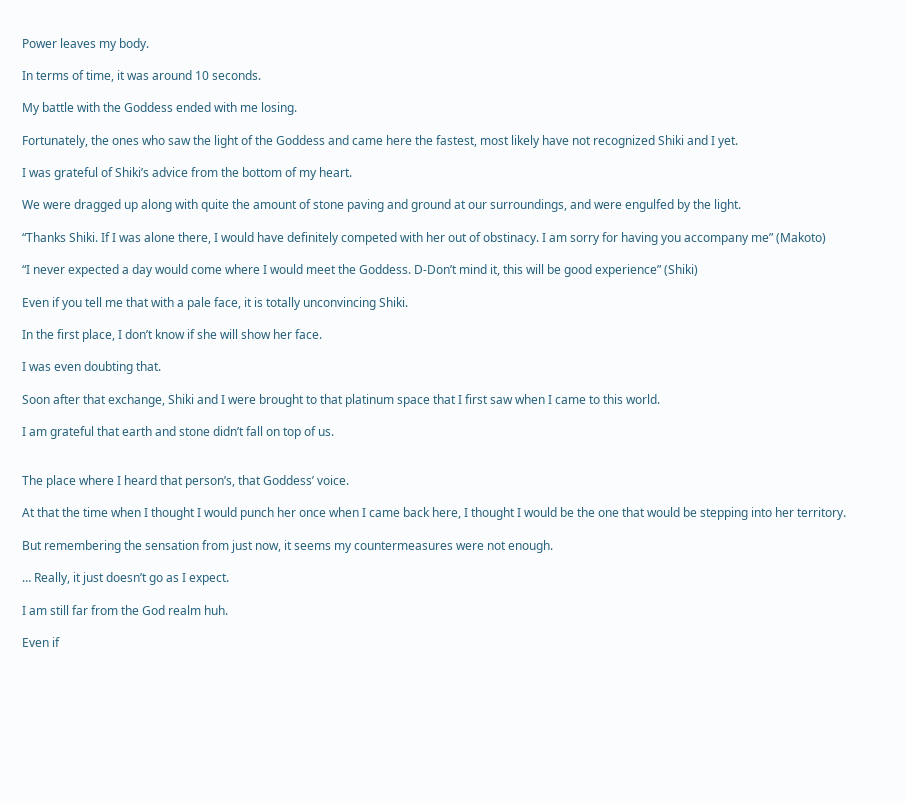Power leaves my body.

In terms of time, it was around 10 seconds.

My battle with the Goddess ended with me losing.

Fortunately, the ones who saw the light of the Goddess and came here the fastest, most likely have not recognized Shiki and I yet.

I was grateful of Shiki’s advice from the bottom of my heart.

We were dragged up along with quite the amount of stone paving and ground at our surroundings, and were engulfed by the light.

“Thanks Shiki. If I was alone there, I would have definitely competed with her out of obstinacy. I am sorry for having you accompany me” (Makoto)

“I never expected a day would come where I would meet the Goddess. D-Don’t mind it, this will be good experience” (Shiki)

Even if you tell me that with a pale face, it is totally unconvincing Shiki.

In the first place, I don’t know if she will show her face.

I was even doubting that.

Soon after that exchange, Shiki and I were brought to that platinum space that I first saw when I came to this world.

I am grateful that earth and stone didn’t fall on top of us.


The place where I heard that person’s, that Goddess’ voice.

At that the time when I thought I would punch her once when I came back here, I thought I would be the one that would be stepping into her territory.

But remembering the sensation from just now, it seems my countermeasures were not enough.

… Really, it just doesn’t go as I expect.

I am still far from the God realm huh.

Even if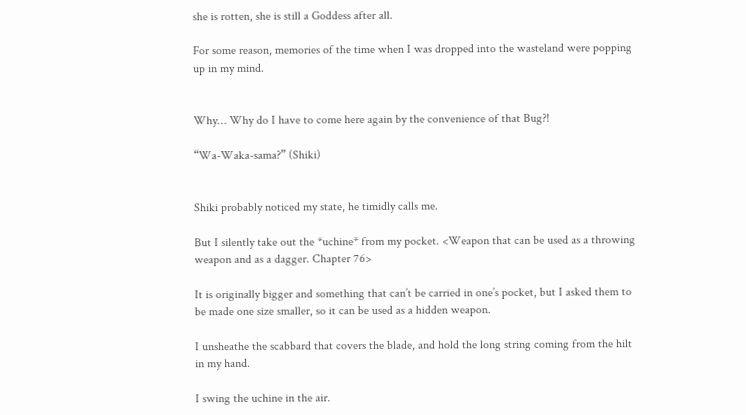she is rotten, she is still a Goddess after all.

For some reason, memories of the time when I was dropped into the wasteland were popping up in my mind.


Why… Why do I have to come here again by the convenience of that Bug?!

“Wa-Waka-sama?” (Shiki)


Shiki probably noticed my state, he timidly calls me.

But I silently take out the *uchine* from my pocket. <Weapon that can be used as a throwing weapon and as a dagger. Chapter 76>

It is originally bigger and something that can’t be carried in one’s pocket, but I asked them to be made one size smaller, so it can be used as a hidden weapon.

I unsheathe the scabbard that covers the blade, and hold the long string coming from the hilt in my hand.

I swing the uchine in the air.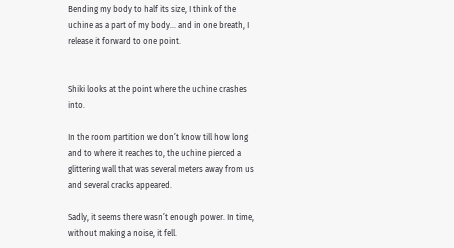Bending my body to half its size, I think of the uchine as a part of my body… and in one breath, I release it forward to one point.


Shiki looks at the point where the uchine crashes into.

In the room partition we don’t know till how long and to where it reaches to, the uchine pierced a glittering wall that was several meters away from us and several cracks appeared.

Sadly, it seems there wasn’t enough power. In time, without making a noise, it fell.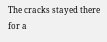The cracks stayed there for a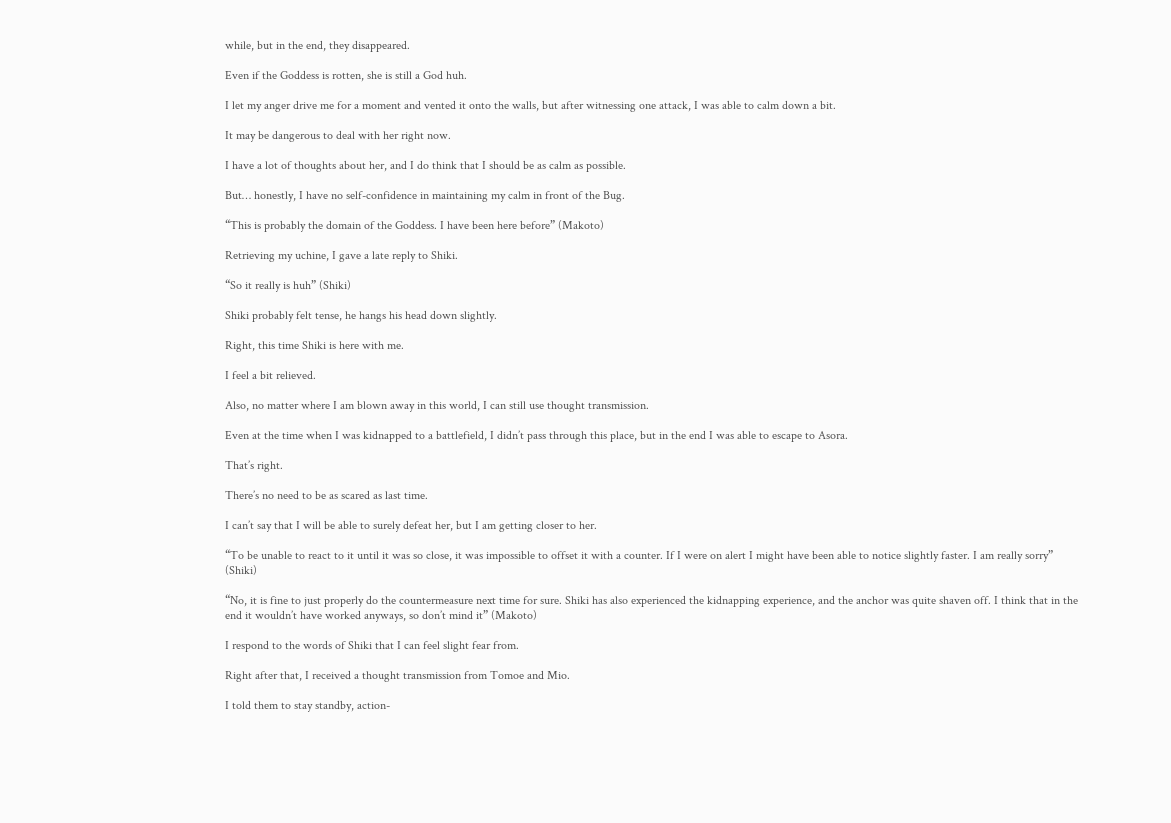while, but in the end, they disappeared.

Even if the Goddess is rotten, she is still a God huh.

I let my anger drive me for a moment and vented it onto the walls, but after witnessing one attack, I was able to calm down a bit.

It may be dangerous to deal with her right now.

I have a lot of thoughts about her, and I do think that I should be as calm as possible.

But… honestly, I have no self-confidence in maintaining my calm in front of the Bug.

“This is probably the domain of the Goddess. I have been here before” (Makoto)

Retrieving my uchine, I gave a late reply to Shiki.

“So it really is huh” (Shiki)

Shiki probably felt tense, he hangs his head down slightly.

Right, this time Shiki is here with me.

I feel a bit relieved.

Also, no matter where I am blown away in this world, I can still use thought transmission.

Even at the time when I was kidnapped to a battlefield, I didn’t pass through this place, but in the end I was able to escape to Asora.

That’s right.

There’s no need to be as scared as last time.

I can’t say that I will be able to surely defeat her, but I am getting closer to her.

“To be unable to react to it until it was so close, it was impossible to offset it with a counter. If I were on alert I might have been able to notice slightly faster. I am really sorry” (Shiki)

“No, it is fine to just properly do the countermeasure next time for sure. Shiki has also experienced the kidnapping experience, and the anchor was quite shaven off. I think that in the end it wouldn’t have worked anyways, so don’t mind it” (Makoto)

I respond to the words of Shiki that I can feel slight fear from.

Right after that, I received a thought transmission from Tomoe and Mio.

I told them to stay standby, action-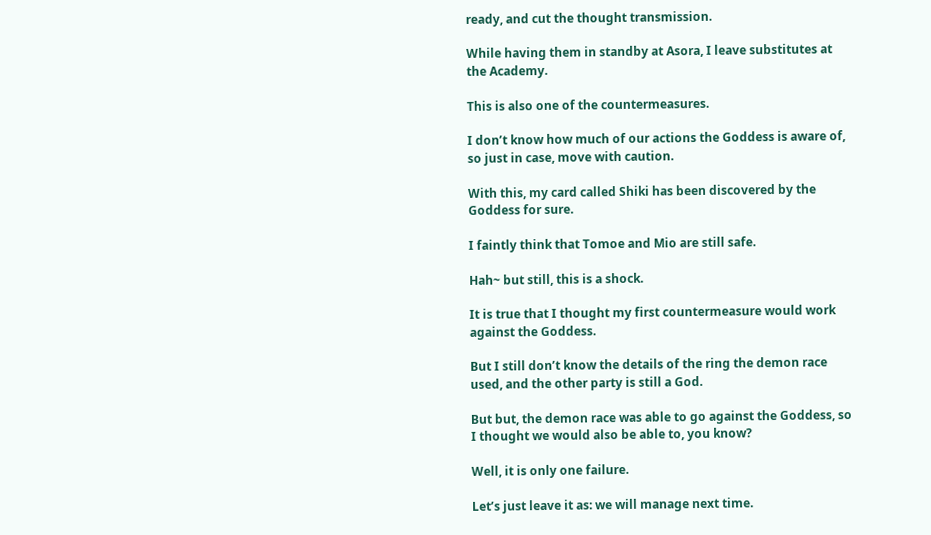ready, and cut the thought transmission.

While having them in standby at Asora, I leave substitutes at the Academy.

This is also one of the countermeasures.

I don’t know how much of our actions the Goddess is aware of, so just in case, move with caution.

With this, my card called Shiki has been discovered by the Goddess for sure.

I faintly think that Tomoe and Mio are still safe.

Hah~ but still, this is a shock.

It is true that I thought my first countermeasure would work against the Goddess.

But I still don’t know the details of the ring the demon race used, and the other party is still a God.

But but, the demon race was able to go against the Goddess, so I thought we would also be able to, you know?

Well, it is only one failure.

Let’s just leave it as: we will manage next time.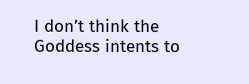I don’t think the Goddess intents to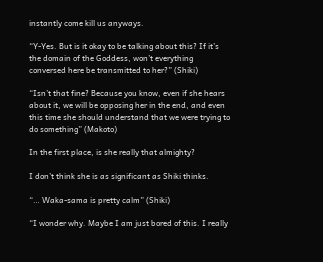instantly come kill us anyways.

“Y-Yes. But is it okay to be talking about this? If it’s the domain of the Goddess, won’t everything conversed here be transmitted to her?” (Shiki)

“Isn’t that fine? Because you know, even if she hears about it, we will be opposing her in the end, and even this time she should understand that we were trying to do something” (Makoto)

In the first place, is she really that almighty?

I don’t think she is as significant as Shiki thinks.

“… Waka-sama is pretty calm” (Shiki)

“I wonder why. Maybe I am just bored of this. I really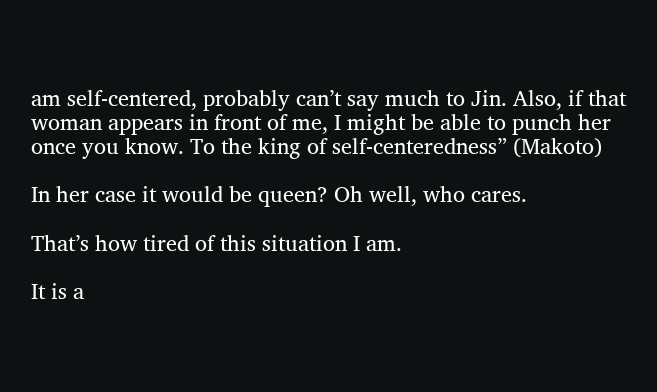am self-centered, probably can’t say much to Jin. Also, if that woman appears in front of me, I might be able to punch her once you know. To the king of self-centeredness” (Makoto)

In her case it would be queen? Oh well, who cares.

That’s how tired of this situation I am.

It is a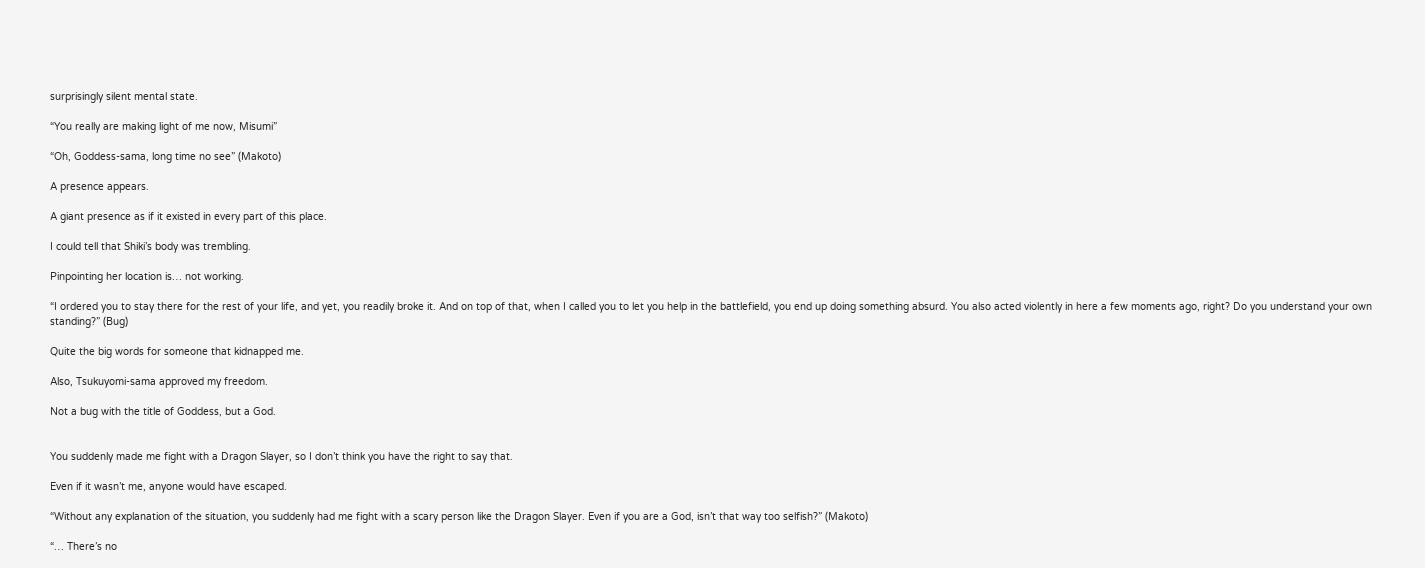surprisingly silent mental state.

“You really are making light of me now, Misumi”

“Oh, Goddess-sama, long time no see” (Makoto)

A presence appears.

A giant presence as if it existed in every part of this place.

I could tell that Shiki’s body was trembling.

Pinpointing her location is… not working.

“I ordered you to stay there for the rest of your life, and yet, you readily broke it. And on top of that, when I called you to let you help in the battlefield, you end up doing something absurd. You also acted violently in here a few moments ago, right? Do you understand your own standing?” (Bug)

Quite the big words for someone that kidnapped me.

Also, Tsukuyomi-sama approved my freedom.

Not a bug with the title of Goddess, but a God.


You suddenly made me fight with a Dragon Slayer, so I don’t think you have the right to say that.

Even if it wasn’t me, anyone would have escaped.

“Without any explanation of the situation, you suddenly had me fight with a scary person like the Dragon Slayer. Even if you are a God, isn’t that way too selfish?” (Makoto)

“… There’s no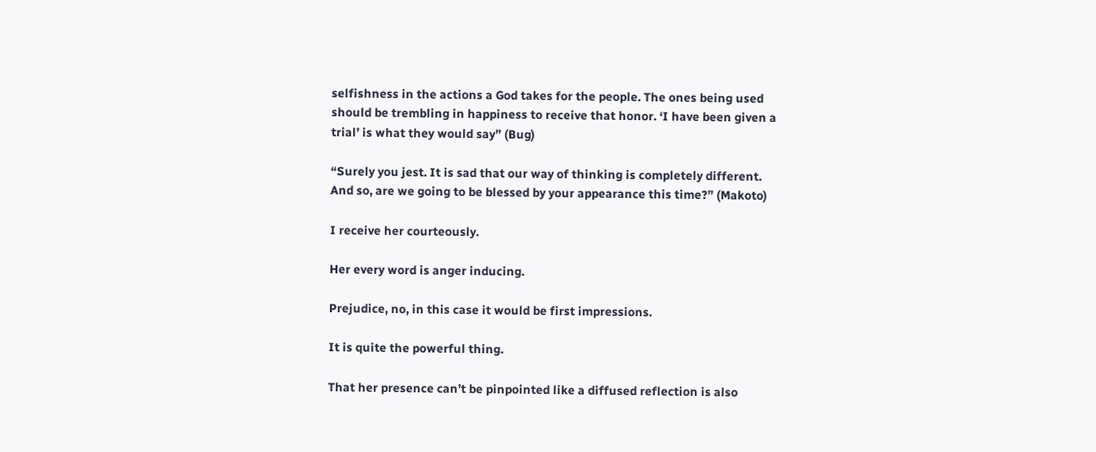selfishness in the actions a God takes for the people. The ones being used should be trembling in happiness to receive that honor. ‘I have been given a trial’ is what they would say” (Bug)

“Surely you jest. It is sad that our way of thinking is completely different. And so, are we going to be blessed by your appearance this time?” (Makoto)

I receive her courteously.

Her every word is anger inducing.

Prejudice, no, in this case it would be first impressions.

It is quite the powerful thing.

That her presence can’t be pinpointed like a diffused reflection is also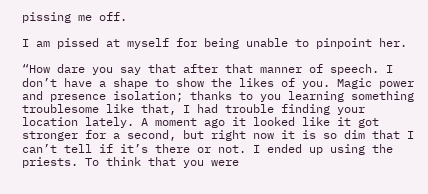pissing me off.

I am pissed at myself for being unable to pinpoint her.

“How dare you say that after that manner of speech. I don’t have a shape to show the likes of you. Magic power and presence isolation; thanks to you learning something troublesome like that, I had trouble finding your location lately. A moment ago it looked like it got stronger for a second, but right now it is so dim that I can’t tell if it’s there or not. I ended up using the priests. To think that you were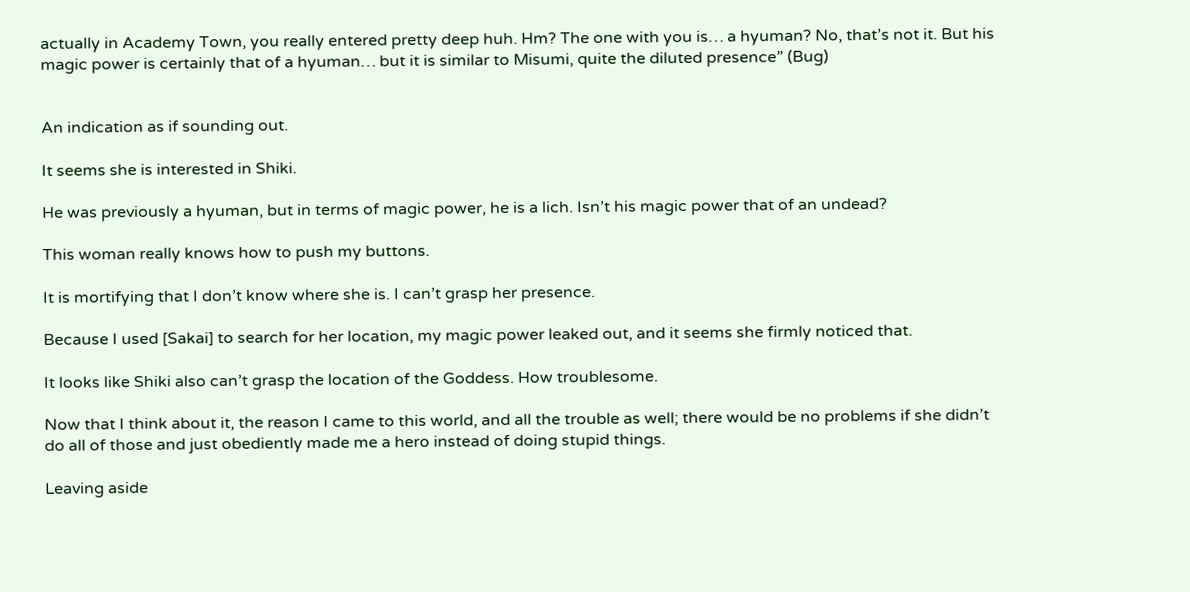actually in Academy Town, you really entered pretty deep huh. Hm? The one with you is… a hyuman? No, that’s not it. But his magic power is certainly that of a hyuman… but it is similar to Misumi, quite the diluted presence” (Bug)


An indication as if sounding out.

It seems she is interested in Shiki.

He was previously a hyuman, but in terms of magic power, he is a lich. Isn’t his magic power that of an undead?

This woman really knows how to push my buttons.

It is mortifying that I don’t know where she is. I can’t grasp her presence.

Because I used [Sakai] to search for her location, my magic power leaked out, and it seems she firmly noticed that.

It looks like Shiki also can’t grasp the location of the Goddess. How troublesome.

Now that I think about it, the reason I came to this world, and all the trouble as well; there would be no problems if she didn’t do all of those and just obediently made me a hero instead of doing stupid things.

Leaving aside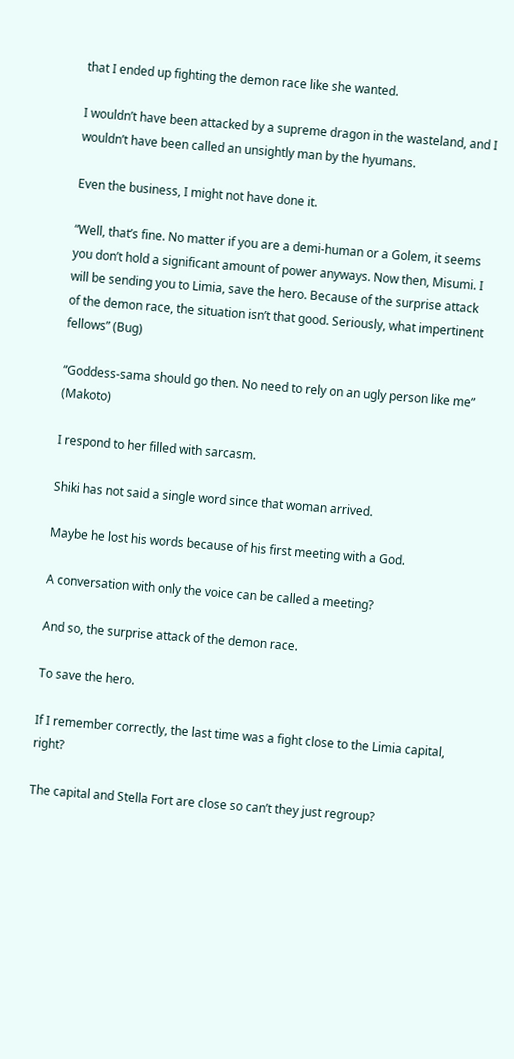that I ended up fighting the demon race like she wanted.

I wouldn’t have been attacked by a supreme dragon in the wasteland, and I wouldn’t have been called an unsightly man by the hyumans.

Even the business, I might not have done it.

“Well, that’s fine. No matter if you are a demi-human or a Golem, it seems you don’t hold a significant amount of power anyways. Now then, Misumi. I will be sending you to Limia, save the hero. Because of the surprise attack of the demon race, the situation isn’t that good. Seriously, what impertinent fellows” (Bug)

“Goddess-sama should go then. No need to rely on an ugly person like me” (Makoto)

I respond to her filled with sarcasm.

Shiki has not said a single word since that woman arrived.

Maybe he lost his words because of his first meeting with a God.

A conversation with only the voice can be called a meeting?

And so, the surprise attack of the demon race.

To save the hero.

If I remember correctly, the last time was a fight close to the Limia capital, right?

The capital and Stella Fort are close so can’t they just regroup?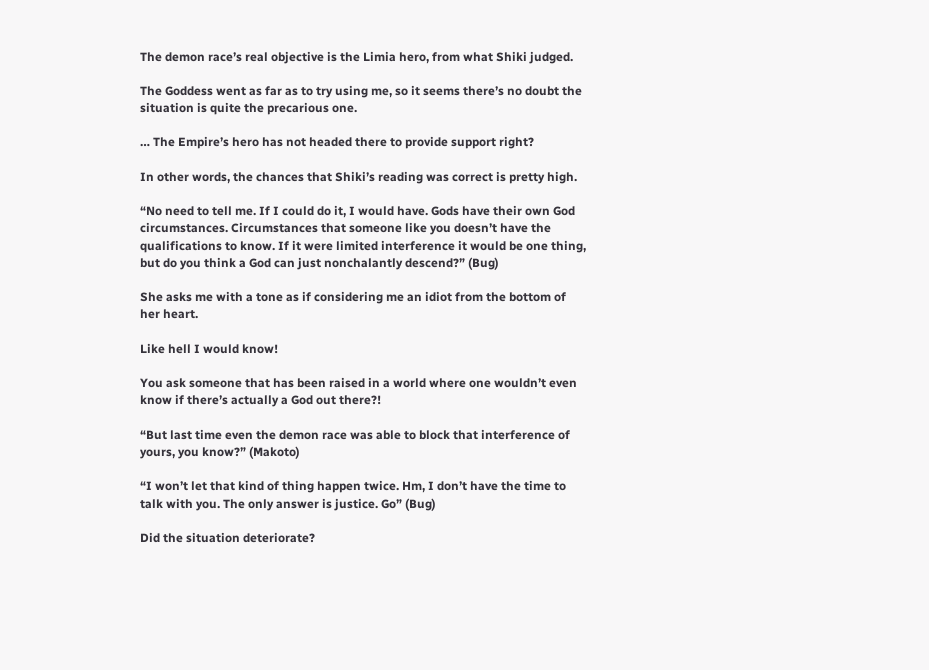The demon race’s real objective is the Limia hero, from what Shiki judged.

The Goddess went as far as to try using me, so it seems there’s no doubt the situation is quite the precarious one.

… The Empire’s hero has not headed there to provide support right?

In other words, the chances that Shiki’s reading was correct is pretty high.

“No need to tell me. If I could do it, I would have. Gods have their own God circumstances. Circumstances that someone like you doesn’t have the qualifications to know. If it were limited interference it would be one thing, but do you think a God can just nonchalantly descend?” (Bug)

She asks me with a tone as if considering me an idiot from the bottom of her heart.

Like hell I would know!

You ask someone that has been raised in a world where one wouldn’t even know if there’s actually a God out there?!

“But last time even the demon race was able to block that interference of yours, you know?” (Makoto)

“I won’t let that kind of thing happen twice. Hm, I don’t have the time to talk with you. The only answer is justice. Go” (Bug)

Did the situation deteriorate?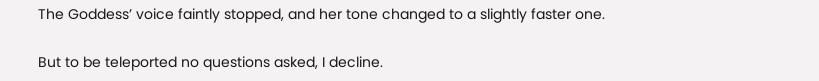The Goddess’ voice faintly stopped, and her tone changed to a slightly faster one.

But to be teleported no questions asked, I decline.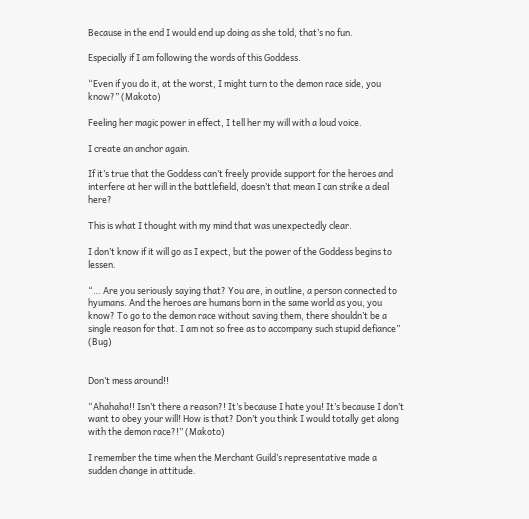Because in the end I would end up doing as she told, that’s no fun.

Especially if I am following the words of this Goddess.

“Even if you do it, at the worst, I might turn to the demon race side, you know?” (Makoto)

Feeling her magic power in effect, I tell her my will with a loud voice.

I create an anchor again.

If it’s true that the Goddess can’t freely provide support for the heroes and interfere at her will in the battlefield, doesn’t that mean I can strike a deal here?

This is what I thought with my mind that was unexpectedly clear.

I don’t know if it will go as I expect, but the power of the Goddess begins to lessen.

“… Are you seriously saying that? You are, in outline, a person connected to hyumans. And the heroes are humans born in the same world as you, you know? To go to the demon race without saving them, there shouldn’t be a single reason for that. I am not so free as to accompany such stupid defiance” (Bug)


Don’t mess around!!

“Ahahaha!! Isn’t there a reason?! It’s because I hate you! It’s because I don’t want to obey your will! How is that? Don’t you think I would totally get along with the demon race?!” (Makoto)

I remember the time when the Merchant Guild’s representative made a sudden change in attitude.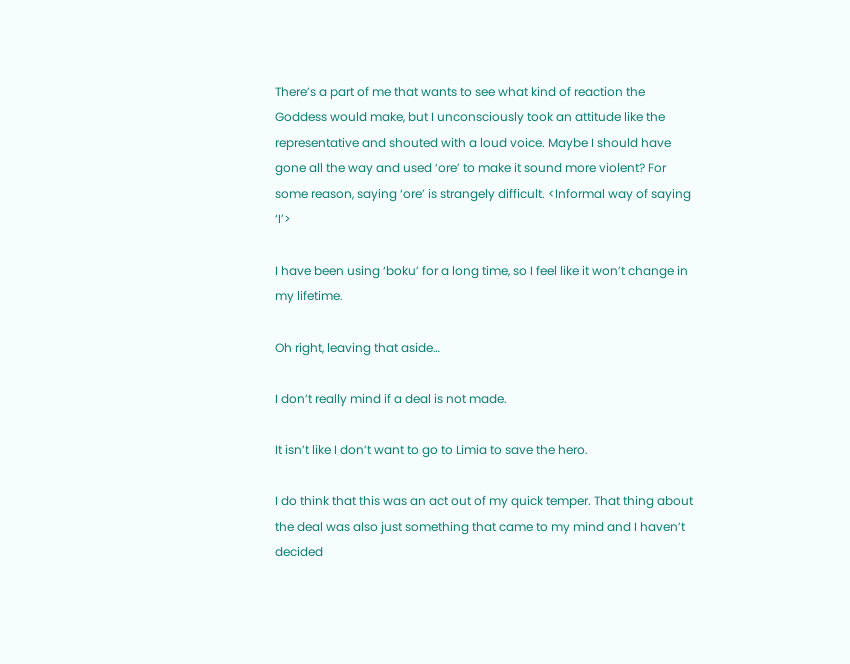There’s a part of me that wants to see what kind of reaction the Goddess would make, but I unconsciously took an attitude like the representative and shouted with a loud voice. Maybe I should have gone all the way and used ‘ore’ to make it sound more violent? For some reason, saying ‘ore’ is strangely difficult. <Informal way of saying ‘I’>

I have been using ‘boku’ for a long time, so I feel like it won’t change in my lifetime.

Oh right, leaving that aside…

I don’t really mind if a deal is not made.

It isn’t like I don’t want to go to Limia to save the hero.

I do think that this was an act out of my quick temper. That thing about the deal was also just something that came to my mind and I haven’t decided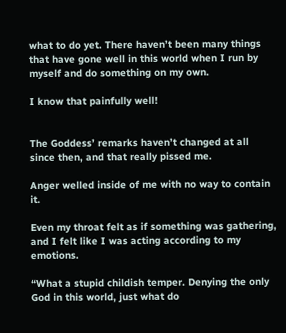what to do yet. There haven’t been many things that have gone well in this world when I run by myself and do something on my own.

I know that painfully well!


The Goddess’ remarks haven’t changed at all since then, and that really pissed me.

Anger welled inside of me with no way to contain it.

Even my throat felt as if something was gathering, and I felt like I was acting according to my emotions.

“What a stupid childish temper. Denying the only God in this world, just what do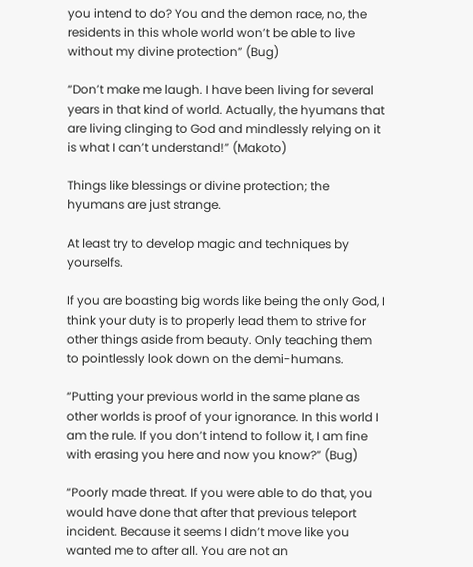you intend to do? You and the demon race, no, the residents in this whole world won’t be able to live without my divine protection” (Bug)

“Don’t make me laugh. I have been living for several years in that kind of world. Actually, the hyumans that are living clinging to God and mindlessly relying on it is what I can’t understand!” (Makoto)

Things like blessings or divine protection; the hyumans are just strange.

At least try to develop magic and techniques by yourselfs.

If you are boasting big words like being the only God, I think your duty is to properly lead them to strive for other things aside from beauty. Only teaching them to pointlessly look down on the demi-humans.

“Putting your previous world in the same plane as other worlds is proof of your ignorance. In this world I am the rule. If you don’t intend to follow it, I am fine with erasing you here and now you know?” (Bug)

“Poorly made threat. If you were able to do that, you would have done that after that previous teleport incident. Because it seems I didn’t move like you wanted me to after all. You are not an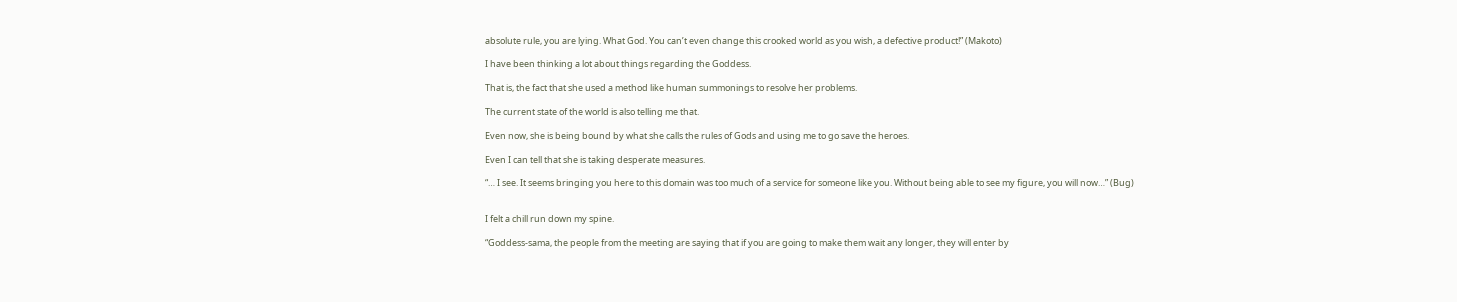absolute rule, you are lying. What God. You can’t even change this crooked world as you wish, a defective product!” (Makoto)

I have been thinking a lot about things regarding the Goddess.

That is, the fact that she used a method like human summonings to resolve her problems.

The current state of the world is also telling me that.

Even now, she is being bound by what she calls the rules of Gods and using me to go save the heroes.

Even I can tell that she is taking desperate measures.

“… I see. It seems bringing you here to this domain was too much of a service for someone like you. Without being able to see my figure, you will now…” (Bug)


I felt a chill run down my spine.

“Goddess-sama, the people from the meeting are saying that if you are going to make them wait any longer, they will enter by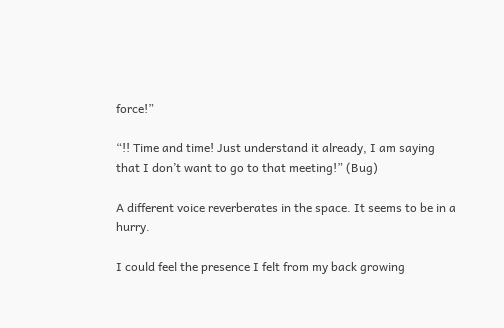force!”

“!! Time and time! Just understand it already, I am saying that I don’t want to go to that meeting!” (Bug)

A different voice reverberates in the space. It seems to be in a hurry.

I could feel the presence I felt from my back growing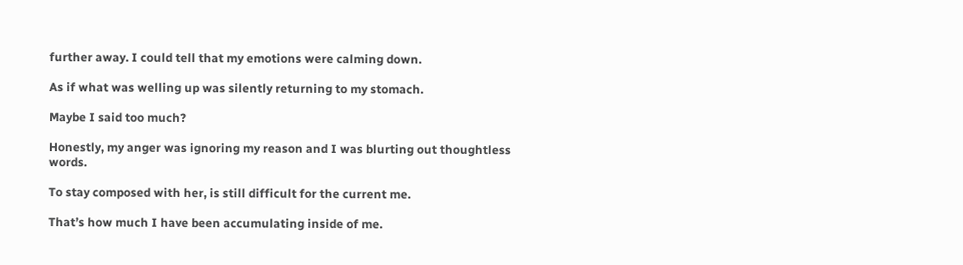further away. I could tell that my emotions were calming down.

As if what was welling up was silently returning to my stomach.

Maybe I said too much?

Honestly, my anger was ignoring my reason and I was blurting out thoughtless words.

To stay composed with her, is still difficult for the current me.

That’s how much I have been accumulating inside of me.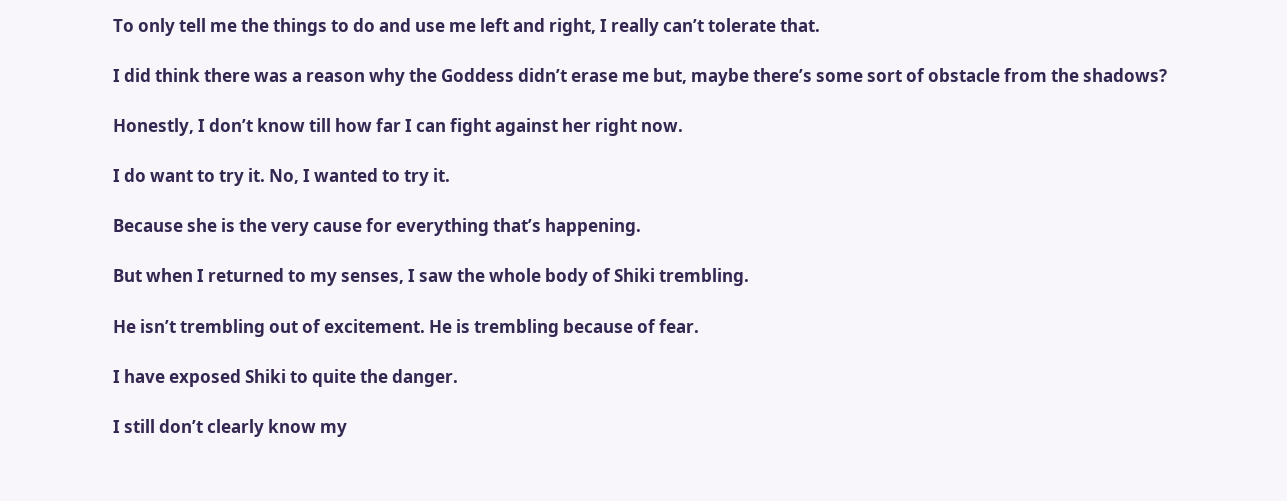To only tell me the things to do and use me left and right, I really can’t tolerate that.

I did think there was a reason why the Goddess didn’t erase me but, maybe there’s some sort of obstacle from the shadows?

Honestly, I don’t know till how far I can fight against her right now.

I do want to try it. No, I wanted to try it.

Because she is the very cause for everything that’s happening.

But when I returned to my senses, I saw the whole body of Shiki trembling.

He isn’t trembling out of excitement. He is trembling because of fear.

I have exposed Shiki to quite the danger.

I still don’t clearly know my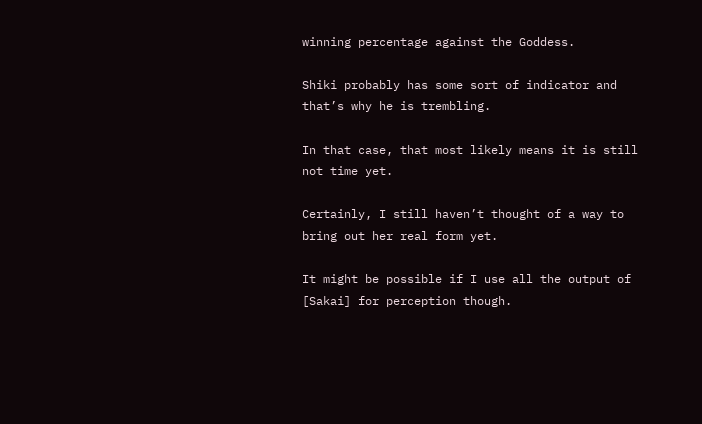winning percentage against the Goddess.

Shiki probably has some sort of indicator and that’s why he is trembling.

In that case, that most likely means it is still not time yet.

Certainly, I still haven’t thought of a way to bring out her real form yet.

It might be possible if I use all the output of [Sakai] for perception though.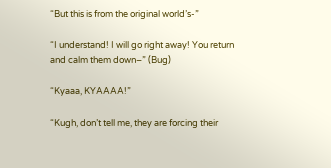“But this is from the original world’s-”

“I understand! I will go right away! You return and calm them down–” (Bug)

“Kyaaa, KYAAAA!”

“Kugh, don’t tell me, they are forcing their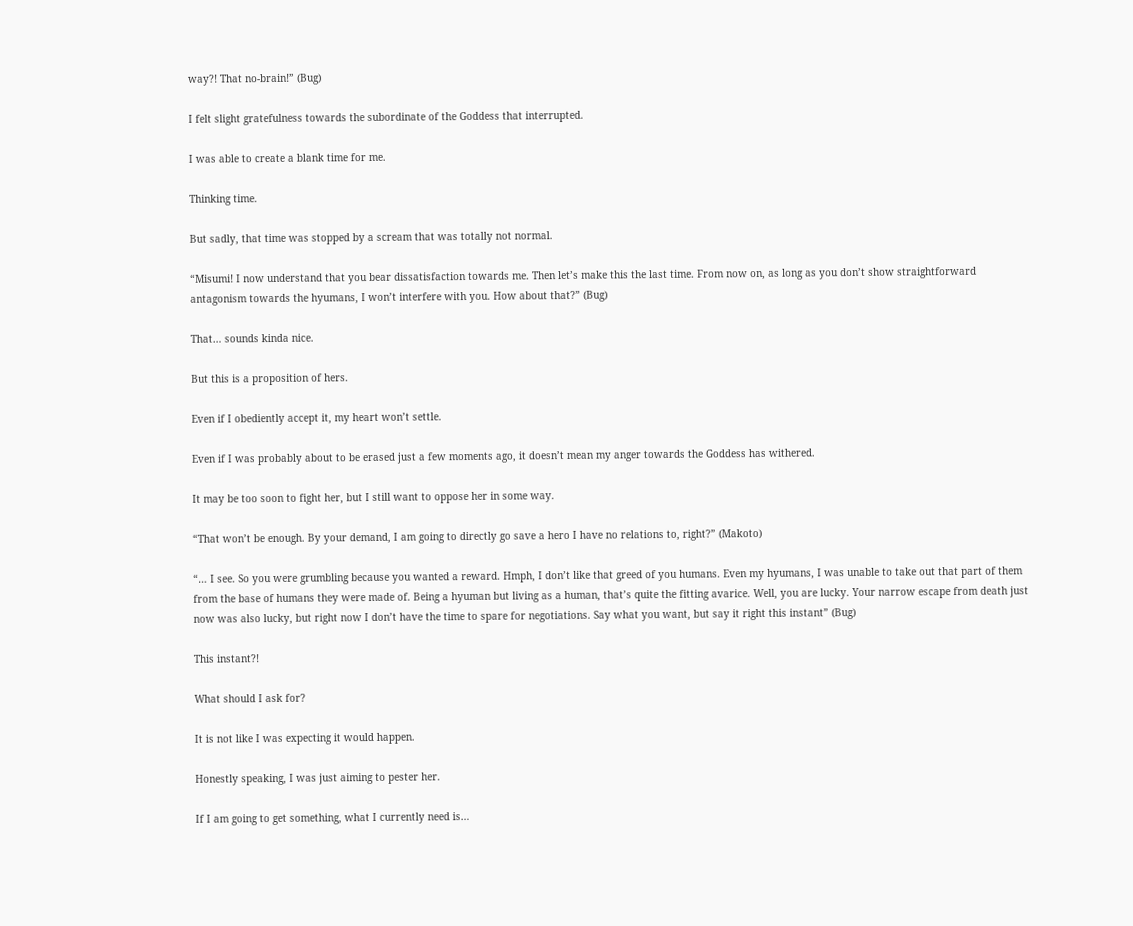way?! That no-brain!” (Bug)

I felt slight gratefulness towards the subordinate of the Goddess that interrupted.

I was able to create a blank time for me.

Thinking time.

But sadly, that time was stopped by a scream that was totally not normal.

“Misumi! I now understand that you bear dissatisfaction towards me. Then let’s make this the last time. From now on, as long as you don’t show straightforward antagonism towards the hyumans, I won’t interfere with you. How about that?” (Bug)

That… sounds kinda nice.

But this is a proposition of hers.

Even if I obediently accept it, my heart won’t settle.

Even if I was probably about to be erased just a few moments ago, it doesn’t mean my anger towards the Goddess has withered.

It may be too soon to fight her, but I still want to oppose her in some way.

“That won’t be enough. By your demand, I am going to directly go save a hero I have no relations to, right?” (Makoto)

“… I see. So you were grumbling because you wanted a reward. Hmph, I don’t like that greed of you humans. Even my hyumans, I was unable to take out that part of them from the base of humans they were made of. Being a hyuman but living as a human, that’s quite the fitting avarice. Well, you are lucky. Your narrow escape from death just now was also lucky, but right now I don’t have the time to spare for negotiations. Say what you want, but say it right this instant” (Bug)

This instant?!

What should I ask for?

It is not like I was expecting it would happen.

Honestly speaking, I was just aiming to pester her.

If I am going to get something, what I currently need is…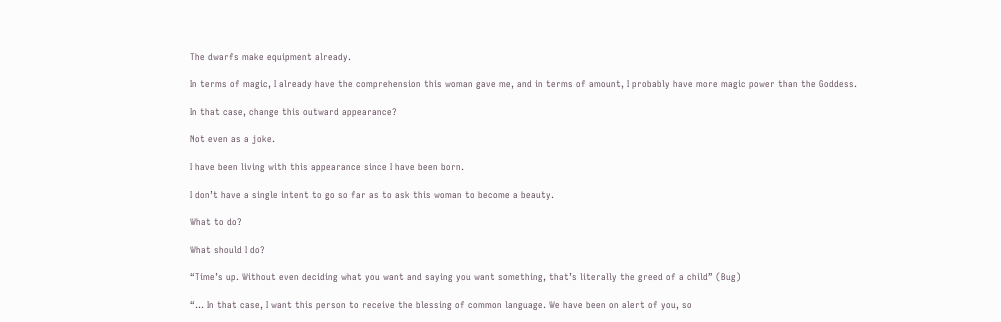The dwarfs make equipment already.

In terms of magic, I already have the comprehension this woman gave me, and in terms of amount, I probably have more magic power than the Goddess.

In that case, change this outward appearance?

Not even as a joke.

I have been living with this appearance since I have been born.

I don’t have a single intent to go so far as to ask this woman to become a beauty.

What to do?

What should I do?

“Time’s up. Without even deciding what you want and saying you want something, that’s literally the greed of a child” (Bug)

“… In that case, I want this person to receive the blessing of common language. We have been on alert of you, so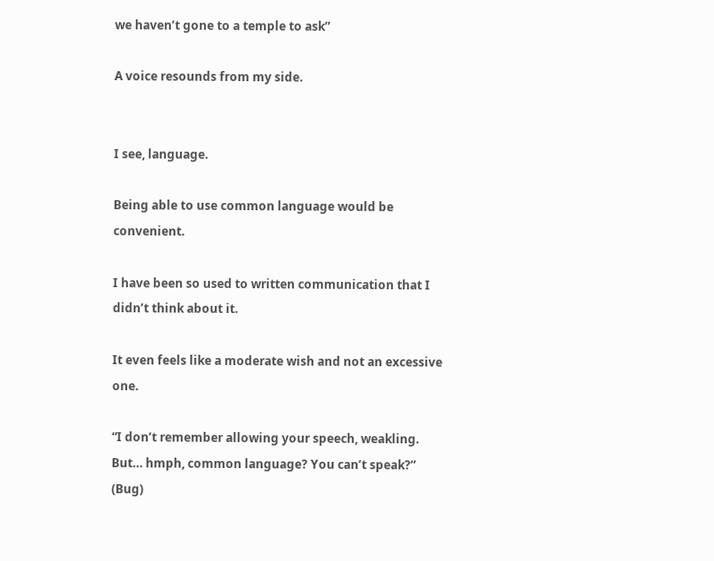we haven’t gone to a temple to ask”

A voice resounds from my side.


I see, language.

Being able to use common language would be convenient.

I have been so used to written communication that I didn’t think about it.

It even feels like a moderate wish and not an excessive one.

“I don’t remember allowing your speech, weakling. But… hmph, common language? You can’t speak?” (Bug)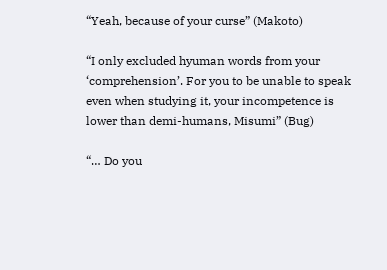“Yeah, because of your curse” (Makoto)

“I only excluded hyuman words from your ‘comprehension’. For you to be unable to speak even when studying it, your incompetence is lower than demi-humans, Misumi” (Bug)

“… Do you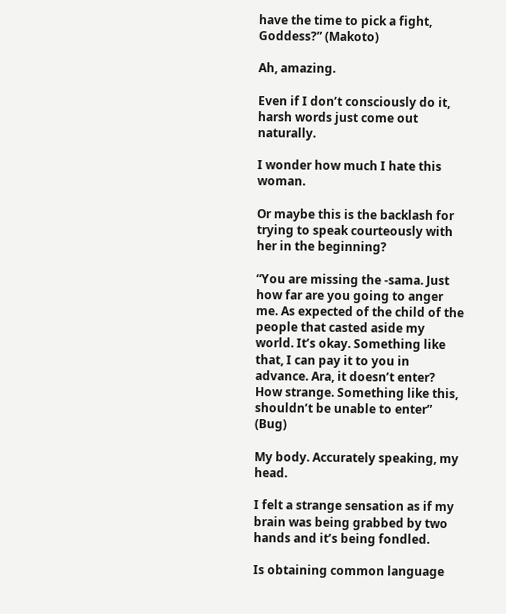have the time to pick a fight, Goddess?” (Makoto)

Ah, amazing.

Even if I don’t consciously do it, harsh words just come out naturally.

I wonder how much I hate this woman.

Or maybe this is the backlash for trying to speak courteously with her in the beginning?

“You are missing the -sama. Just how far are you going to anger me. As expected of the child of the people that casted aside my world. It’s okay. Something like that, I can pay it to you in advance. Ara, it doesn’t enter? How strange. Something like this, shouldn’t be unable to enter” (Bug)

My body. Accurately speaking, my head.

I felt a strange sensation as if my brain was being grabbed by two hands and it’s being fondled.

Is obtaining common language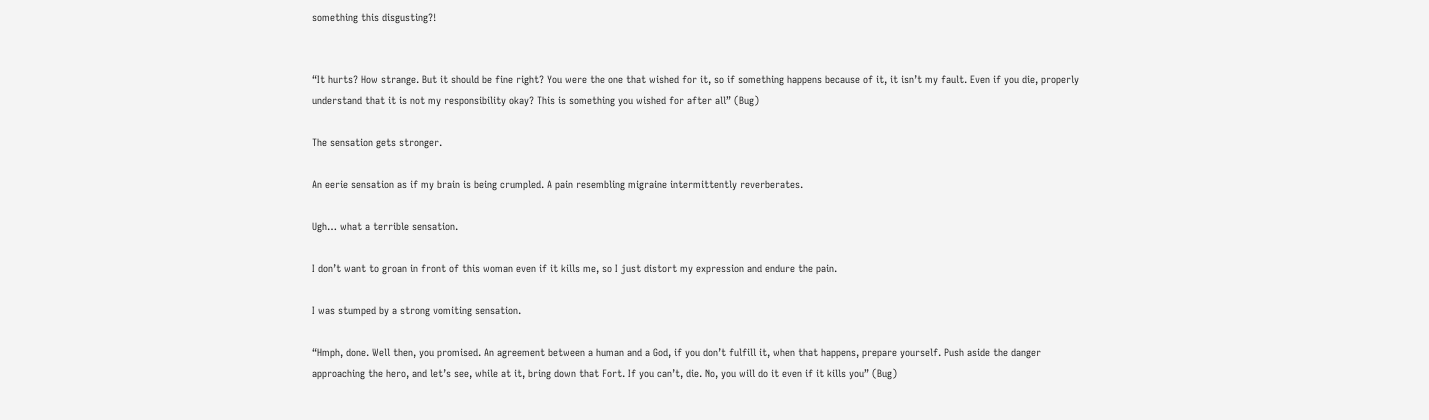something this disgusting?!


“It hurts? How strange. But it should be fine right? You were the one that wished for it, so if something happens because of it, it isn’t my fault. Even if you die, properly understand that it is not my responsibility okay? This is something you wished for after all” (Bug)

The sensation gets stronger.

An eerie sensation as if my brain is being crumpled. A pain resembling migraine intermittently reverberates.

Ugh… what a terrible sensation.

I don’t want to groan in front of this woman even if it kills me, so I just distort my expression and endure the pain.

I was stumped by a strong vomiting sensation.

“Hmph, done. Well then, you promised. An agreement between a human and a God, if you don’t fulfill it, when that happens, prepare yourself. Push aside the danger approaching the hero, and let’s see, while at it, bring down that Fort. If you can’t, die. No, you will do it even if it kills you” (Bug)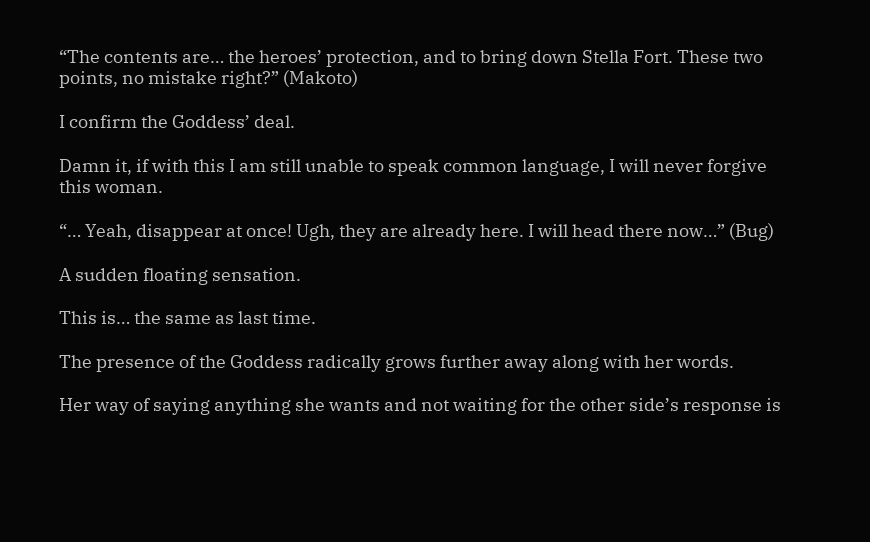“The contents are… the heroes’ protection, and to bring down Stella Fort. These two points, no mistake right?” (Makoto)

I confirm the Goddess’ deal.

Damn it, if with this I am still unable to speak common language, I will never forgive this woman.

“… Yeah, disappear at once! Ugh, they are already here. I will head there now…” (Bug)

A sudden floating sensation.

This is… the same as last time.

The presence of the Goddess radically grows further away along with her words.

Her way of saying anything she wants and not waiting for the other side’s response is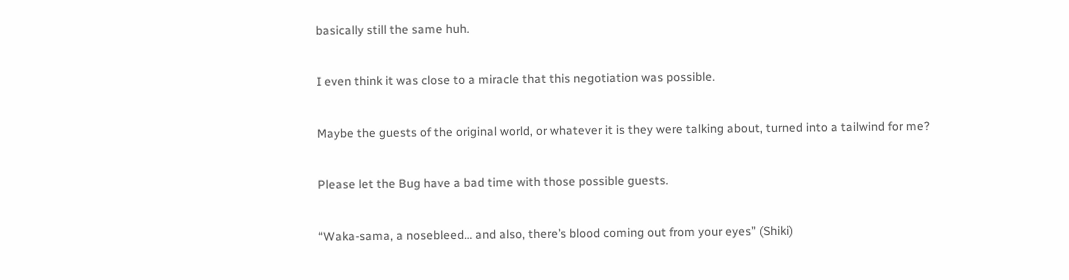basically still the same huh.

I even think it was close to a miracle that this negotiation was possible.

Maybe the guests of the original world, or whatever it is they were talking about, turned into a tailwind for me?

Please let the Bug have a bad time with those possible guests.

“Waka-sama, a nosebleed… and also, there’s blood coming out from your eyes” (Shiki)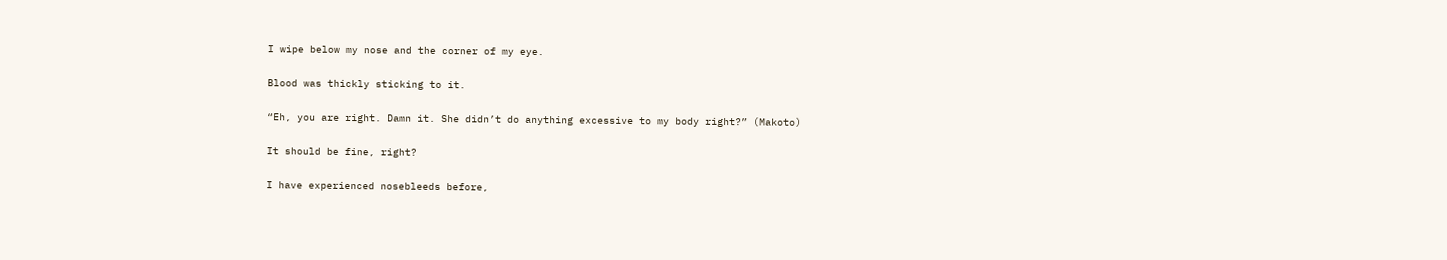I wipe below my nose and the corner of my eye.

Blood was thickly sticking to it.

“Eh, you are right. Damn it. She didn’t do anything excessive to my body right?” (Makoto)

It should be fine, right?

I have experienced nosebleeds before,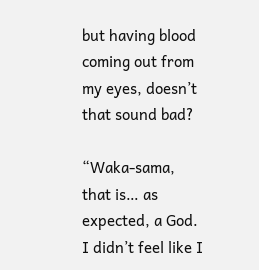but having blood coming out from my eyes, doesn’t that sound bad?

“Waka-sama, that is… as expected, a God. I didn’t feel like I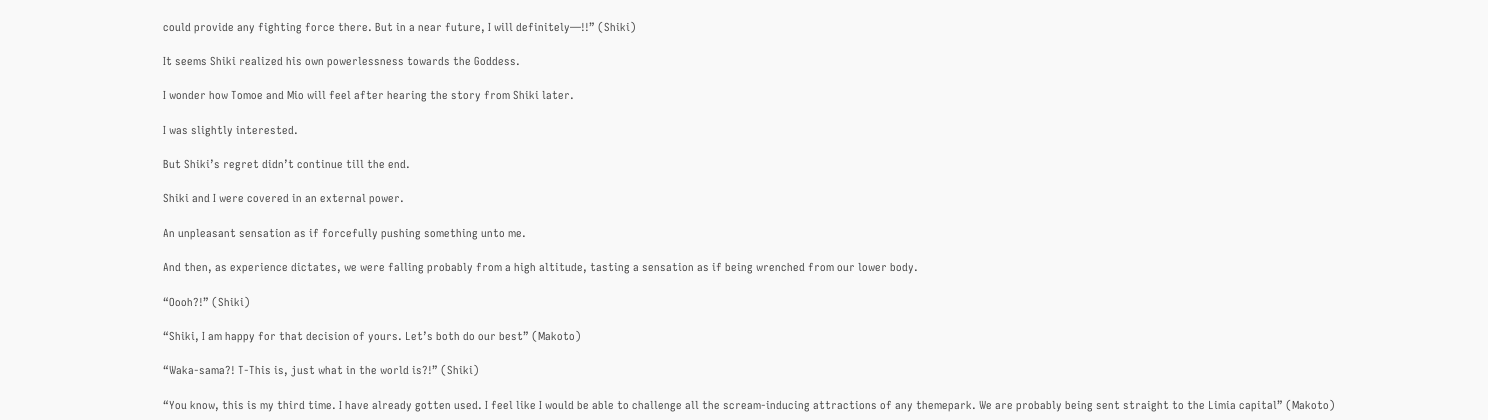could provide any fighting force there. But in a near future, I will definitely—!!” (Shiki)

It seems Shiki realized his own powerlessness towards the Goddess.

I wonder how Tomoe and Mio will feel after hearing the story from Shiki later.

I was slightly interested.

But Shiki’s regret didn’t continue till the end.

Shiki and I were covered in an external power.

An unpleasant sensation as if forcefully pushing something unto me.

And then, as experience dictates, we were falling probably from a high altitude, tasting a sensation as if being wrenched from our lower body.

“Oooh?!” (Shiki)

“Shiki, I am happy for that decision of yours. Let’s both do our best” (Makoto)

“Waka-sama?! T-This is, just what in the world is?!” (Shiki)

“You know, this is my third time. I have already gotten used. I feel like I would be able to challenge all the scream-inducing attractions of any themepark. We are probably being sent straight to the Limia capital” (Makoto)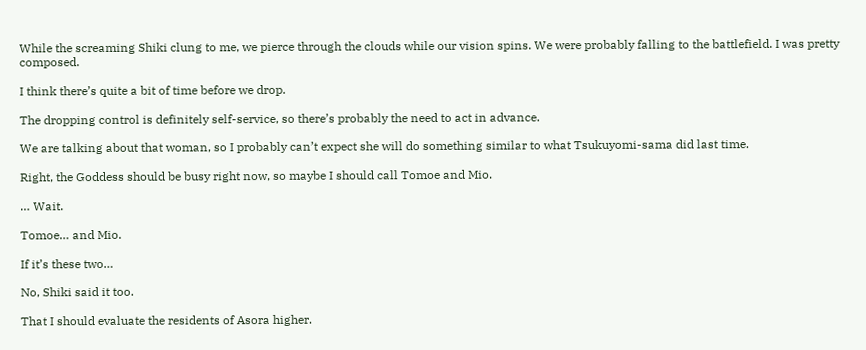While the screaming Shiki clung to me, we pierce through the clouds while our vision spins. We were probably falling to the battlefield. I was pretty composed.

I think there’s quite a bit of time before we drop.

The dropping control is definitely self-service, so there’s probably the need to act in advance.

We are talking about that woman, so I probably can’t expect she will do something similar to what Tsukuyomi-sama did last time.

Right, the Goddess should be busy right now, so maybe I should call Tomoe and Mio.

… Wait.

Tomoe… and Mio.

If it’s these two…

No, Shiki said it too.

That I should evaluate the residents of Asora higher.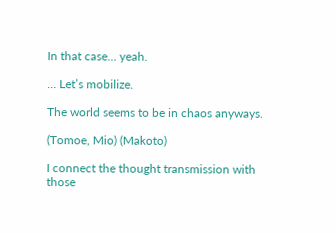In that case… yeah.

… Let’s mobilize.

The world seems to be in chaos anyways.

(Tomoe, Mio) (Makoto)

I connect the thought transmission with those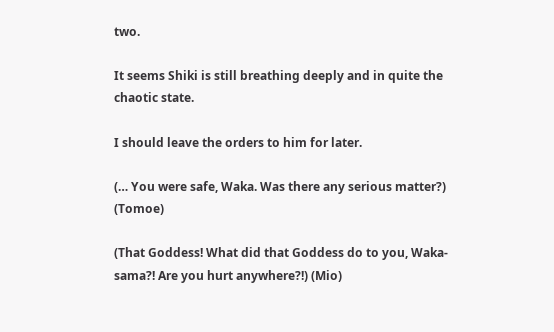two.

It seems Shiki is still breathing deeply and in quite the chaotic state.

I should leave the orders to him for later.

(… You were safe, Waka. Was there any serious matter?) (Tomoe)

(That Goddess! What did that Goddess do to you, Waka-sama?! Are you hurt anywhere?!) (Mio)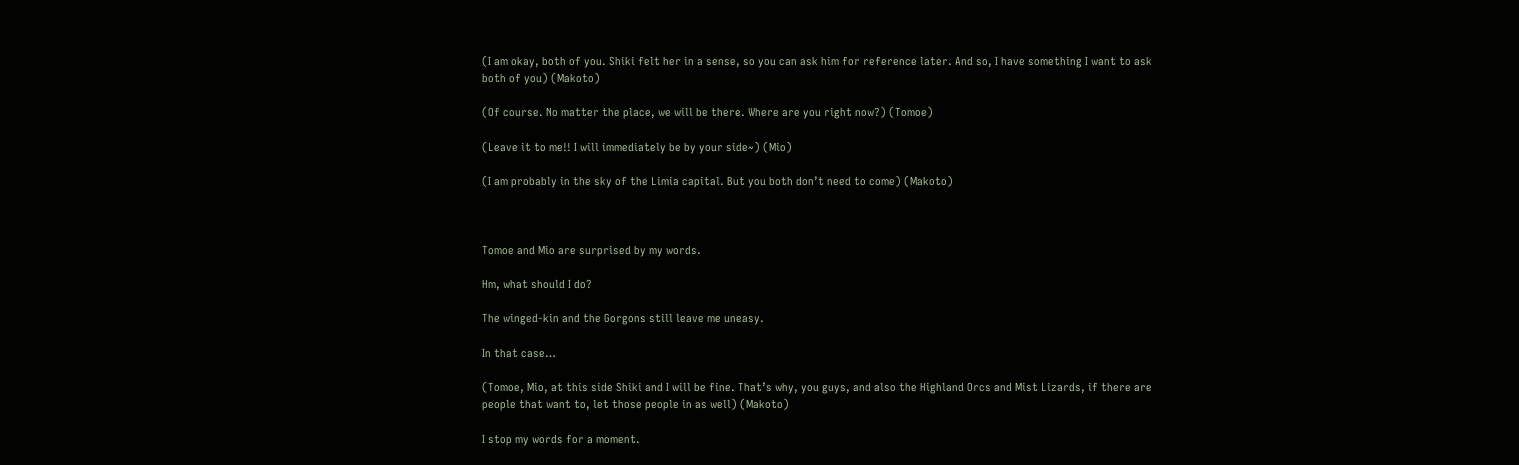(I am okay, both of you. Shiki felt her in a sense, so you can ask him for reference later. And so, I have something I want to ask both of you) (Makoto)

(Of course. No matter the place, we will be there. Where are you right now?) (Tomoe)

(Leave it to me!! I will immediately be by your side~) (Mio)

(I am probably in the sky of the Limia capital. But you both don’t need to come) (Makoto)



Tomoe and Mio are surprised by my words.

Hm, what should I do?

The winged-kin and the Gorgons still leave me uneasy.

In that case…

(Tomoe, Mio, at this side Shiki and I will be fine. That’s why, you guys, and also the Highland Orcs and Mist Lizards, if there are people that want to, let those people in as well) (Makoto)

I stop my words for a moment.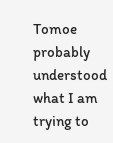Tomoe probably understood what I am trying to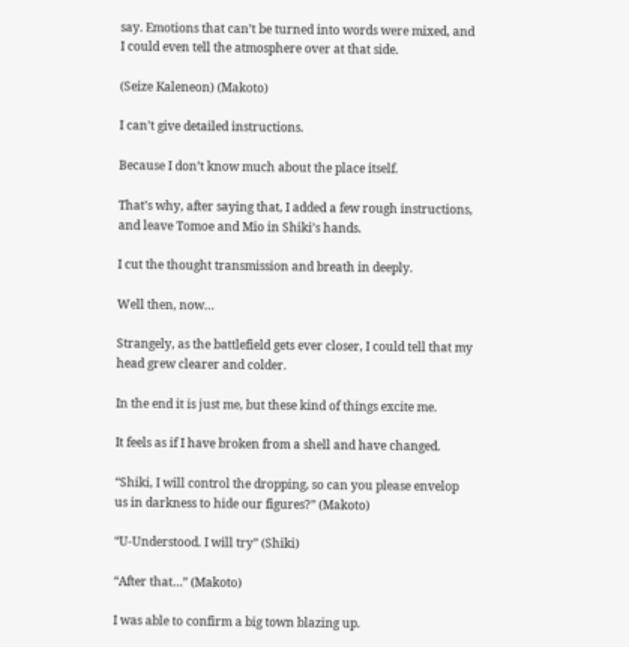say. Emotions that can’t be turned into words were mixed, and I could even tell the atmosphere over at that side.

(Seize Kaleneon) (Makoto)

I can’t give detailed instructions.

Because I don’t know much about the place itself.

That’s why, after saying that, I added a few rough instructions, and leave Tomoe and Mio in Shiki’s hands.

I cut the thought transmission and breath in deeply.

Well then, now…

Strangely, as the battlefield gets ever closer, I could tell that my head grew clearer and colder.

In the end it is just me, but these kind of things excite me.

It feels as if I have broken from a shell and have changed.

“Shiki, I will control the dropping, so can you please envelop us in darkness to hide our figures?” (Makoto)

“U-Understood. I will try” (Shiki)

“After that…” (Makoto)

I was able to confirm a big town blazing up.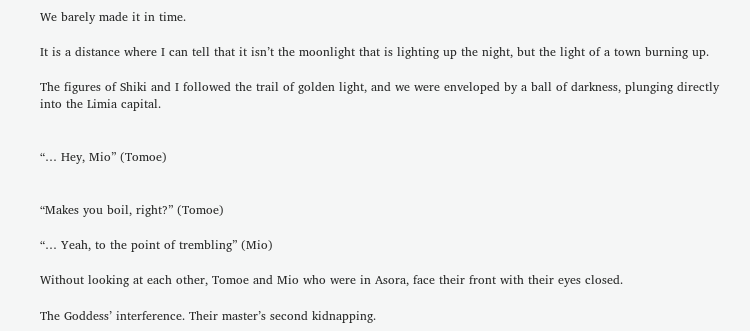We barely made it in time.

It is a distance where I can tell that it isn’t the moonlight that is lighting up the night, but the light of a town burning up.

The figures of Shiki and I followed the trail of golden light, and we were enveloped by a ball of darkness, plunging directly into the Limia capital.


“… Hey, Mio” (Tomoe)


“Makes you boil, right?” (Tomoe)

“… Yeah, to the point of trembling” (Mio)

Without looking at each other, Tomoe and Mio who were in Asora, face their front with their eyes closed.

The Goddess’ interference. Their master’s second kidnapping.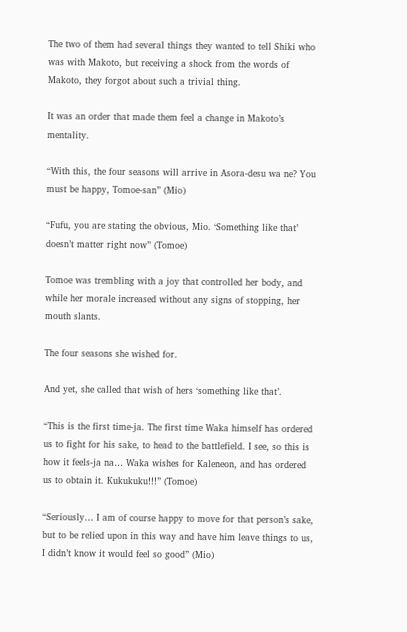The two of them had several things they wanted to tell Shiki who was with Makoto, but receiving a shock from the words of Makoto, they forgot about such a trivial thing.

It was an order that made them feel a change in Makoto’s mentality.

“With this, the four seasons will arrive in Asora-desu wa ne? You must be happy, Tomoe-san” (Mio)

“Fufu, you are stating the obvious, Mio. ‘Something like that’ doesn’t matter right now” (Tomoe)

Tomoe was trembling with a joy that controlled her body, and while her morale increased without any signs of stopping, her mouth slants.

The four seasons she wished for.

And yet, she called that wish of hers ‘something like that’.

“This is the first time-ja. The first time Waka himself has ordered us to fight for his sake, to head to the battlefield. I see, so this is how it feels-ja na… Waka wishes for Kaleneon, and has ordered us to obtain it. Kukukuku!!!” (Tomoe)

“Seriously… I am of course happy to move for that person’s sake, but to be relied upon in this way and have him leave things to us, I didn’t know it would feel so good” (Mio)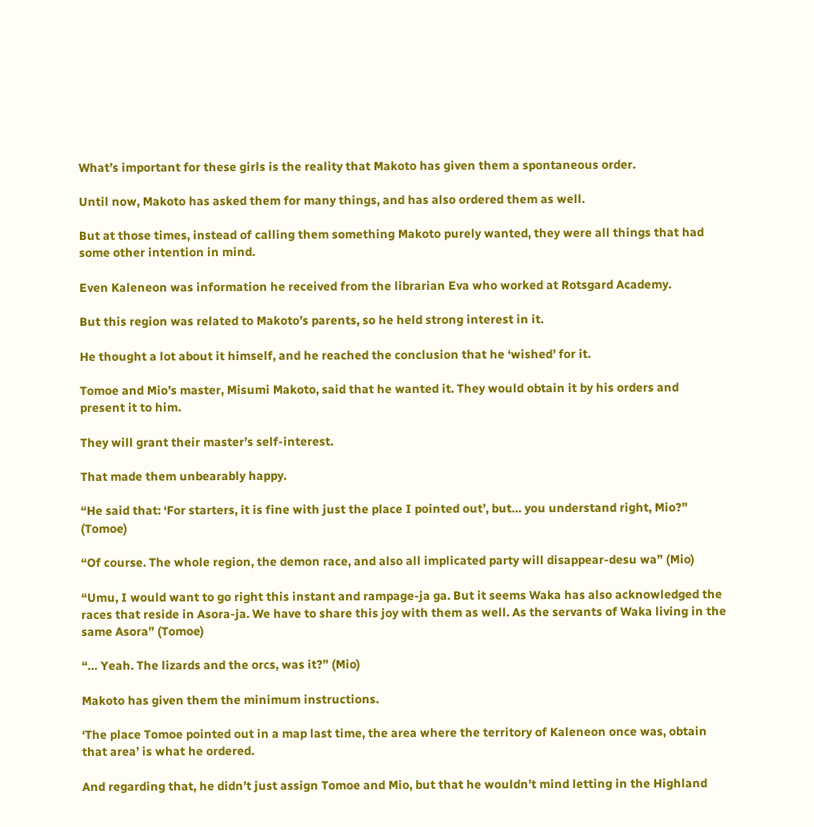What’s important for these girls is the reality that Makoto has given them a spontaneous order.

Until now, Makoto has asked them for many things, and has also ordered them as well.

But at those times, instead of calling them something Makoto purely wanted, they were all things that had some other intention in mind.

Even Kaleneon was information he received from the librarian Eva who worked at Rotsgard Academy.

But this region was related to Makoto’s parents, so he held strong interest in it.

He thought a lot about it himself, and he reached the conclusion that he ‘wished’ for it.

Tomoe and Mio’s master, Misumi Makoto, said that he wanted it. They would obtain it by his orders and present it to him.

They will grant their master’s self-interest.

That made them unbearably happy.

“He said that: ‘For starters, it is fine with just the place I pointed out’, but… you understand right, Mio?” (Tomoe)

“Of course. The whole region, the demon race, and also all implicated party will disappear-desu wa” (Mio)

“Umu, I would want to go right this instant and rampage-ja ga. But it seems Waka has also acknowledged the races that reside in Asora-ja. We have to share this joy with them as well. As the servants of Waka living in the same Asora” (Tomoe)

“… Yeah. The lizards and the orcs, was it?” (Mio)

Makoto has given them the minimum instructions.

‘The place Tomoe pointed out in a map last time, the area where the territory of Kaleneon once was, obtain that area’ is what he ordered.

And regarding that, he didn’t just assign Tomoe and Mio, but that he wouldn’t mind letting in the Highland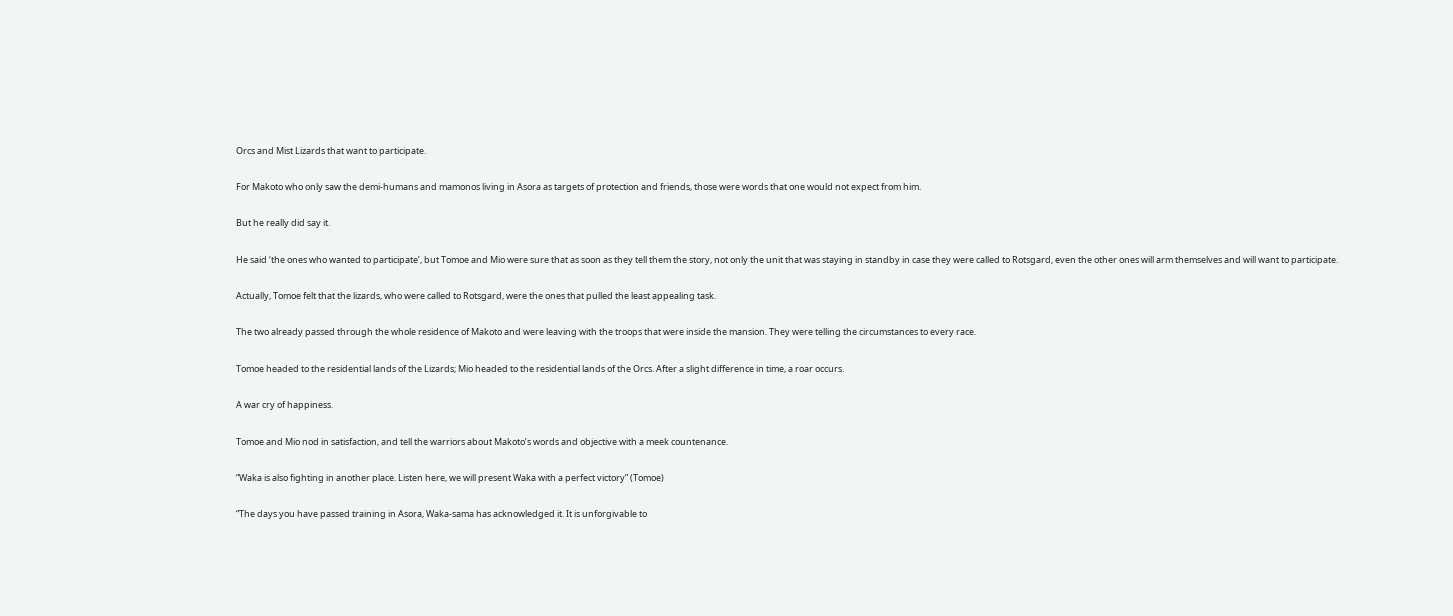Orcs and Mist Lizards that want to participate.

For Makoto who only saw the demi-humans and mamonos living in Asora as targets of protection and friends, those were words that one would not expect from him.

But he really did say it.

He said ‘the ones who wanted to participate’, but Tomoe and Mio were sure that as soon as they tell them the story, not only the unit that was staying in standby in case they were called to Rotsgard, even the other ones will arm themselves and will want to participate.

Actually, Tomoe felt that the lizards, who were called to Rotsgard, were the ones that pulled the least appealing task.

The two already passed through the whole residence of Makoto and were leaving with the troops that were inside the mansion. They were telling the circumstances to every race.

Tomoe headed to the residential lands of the Lizards; Mio headed to the residential lands of the Orcs. After a slight difference in time, a roar occurs.

A war cry of happiness.

Tomoe and Mio nod in satisfaction, and tell the warriors about Makoto’s words and objective with a meek countenance.

“Waka is also fighting in another place. Listen here, we will present Waka with a perfect victory” (Tomoe)

“The days you have passed training in Asora, Waka-sama has acknowledged it. It is unforgivable to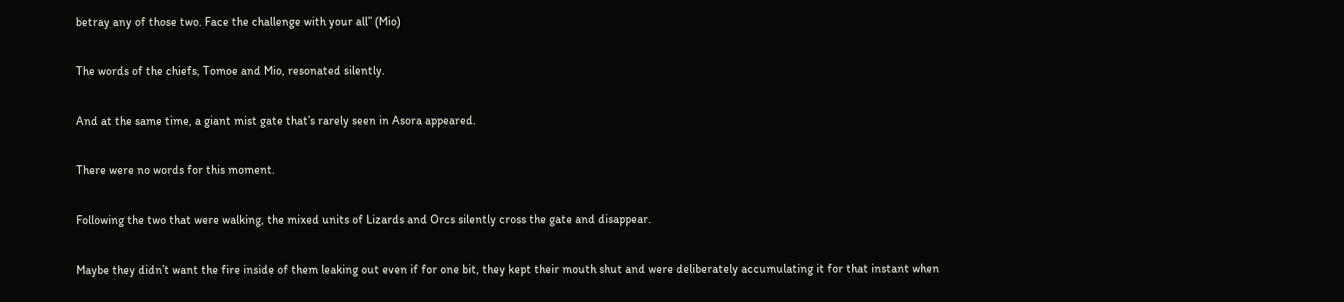betray any of those two. Face the challenge with your all” (Mio)

The words of the chiefs, Tomoe and Mio, resonated silently.

And at the same time, a giant mist gate that’s rarely seen in Asora appeared.

There were no words for this moment.

Following the two that were walking, the mixed units of Lizards and Orcs silently cross the gate and disappear.

Maybe they didn’t want the fire inside of them leaking out even if for one bit, they kept their mouth shut and were deliberately accumulating it for that instant when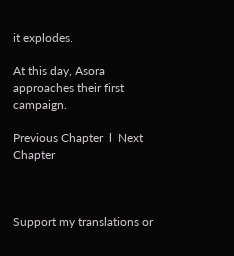it explodes.

At this day, Asora approaches their first campaign.

Previous Chapter  l  Next Chapter



Support my translations or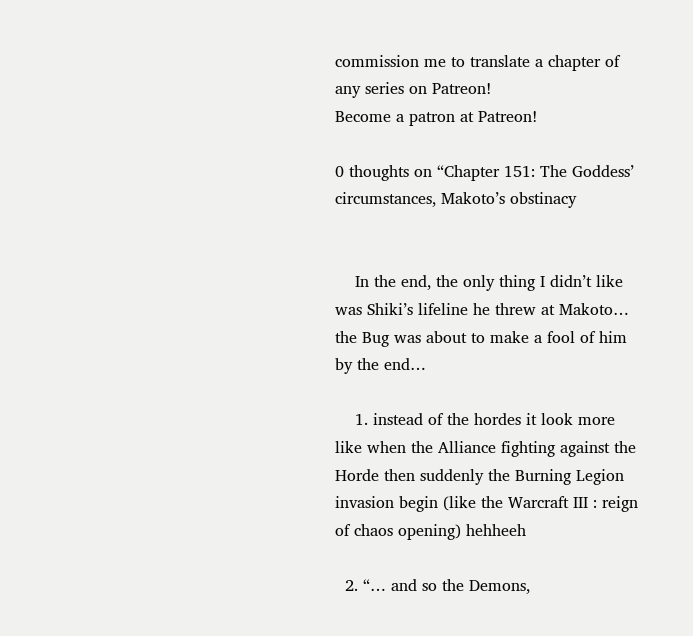commission me to translate a chapter of any series on Patreon!
Become a patron at Patreon!

0 thoughts on “Chapter 151: The Goddess’ circumstances, Makoto’s obstinacy


    In the end, the only thing I didn’t like was Shiki’s lifeline he threw at Makoto… the Bug was about to make a fool of him by the end…

    1. instead of the hordes it look more like when the Alliance fighting against the Horde then suddenly the Burning Legion invasion begin (like the Warcraft III : reign of chaos opening) hehheeh

  2. “… and so the Demons,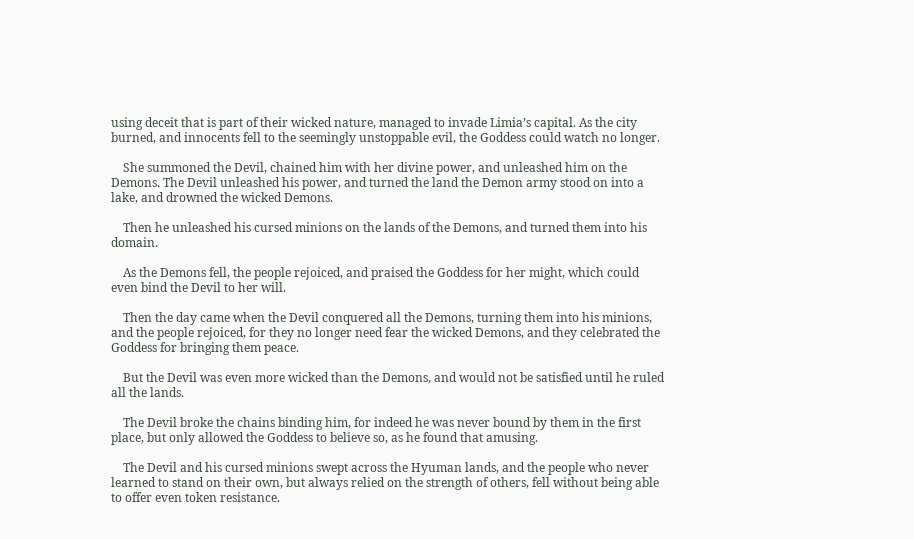using deceit that is part of their wicked nature, managed to invade Limia’s capital. As the city burned, and innocents fell to the seemingly unstoppable evil, the Goddess could watch no longer.

    She summoned the Devil, chained him with her divine power, and unleashed him on the Demons. The Devil unleashed his power, and turned the land the Demon army stood on into a lake, and drowned the wicked Demons.

    Then he unleashed his cursed minions on the lands of the Demons, and turned them into his domain.

    As the Demons fell, the people rejoiced, and praised the Goddess for her might, which could even bind the Devil to her will.

    Then the day came when the Devil conquered all the Demons, turning them into his minions, and the people rejoiced, for they no longer need fear the wicked Demons, and they celebrated the Goddess for bringing them peace.

    But the Devil was even more wicked than the Demons, and would not be satisfied until he ruled all the lands.

    The Devil broke the chains binding him, for indeed he was never bound by them in the first place, but only allowed the Goddess to believe so, as he found that amusing.

    The Devil and his cursed minions swept across the Hyuman lands, and the people who never learned to stand on their own, but always relied on the strength of others, fell without being able to offer even token resistance.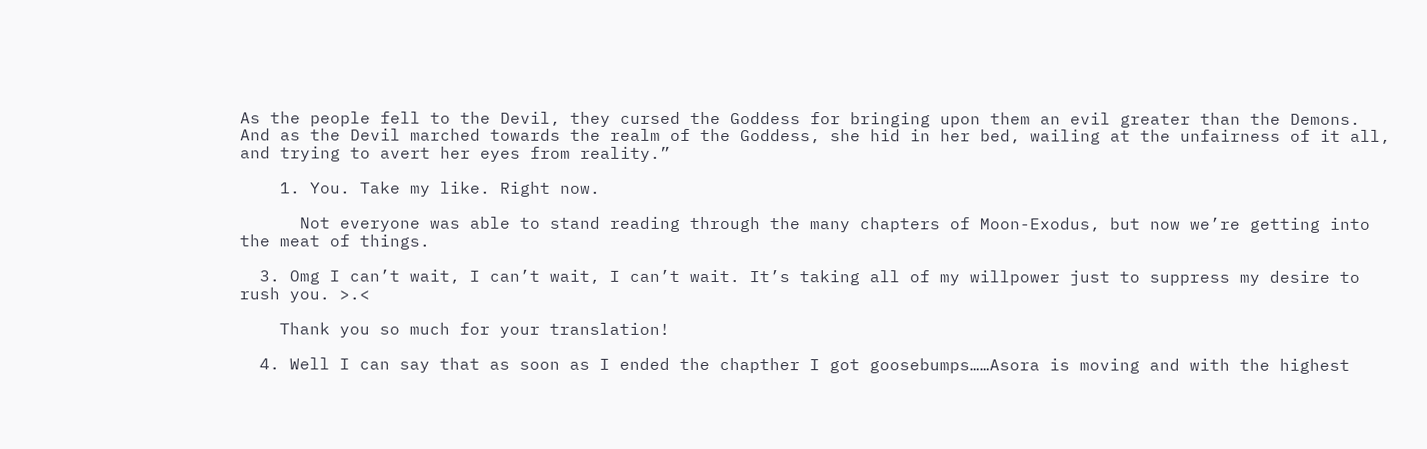As the people fell to the Devil, they cursed the Goddess for bringing upon them an evil greater than the Demons. And as the Devil marched towards the realm of the Goddess, she hid in her bed, wailing at the unfairness of it all, and trying to avert her eyes from reality.”

    1. You. Take my like. Right now.

      Not everyone was able to stand reading through the many chapters of Moon-Exodus, but now we’re getting into the meat of things.

  3. Omg I can’t wait, I can’t wait, I can’t wait. It’s taking all of my willpower just to suppress my desire to rush you. >.<

    Thank you so much for your translation!

  4. Well I can say that as soon as I ended the chapther I got goosebumps……Asora is moving and with the highest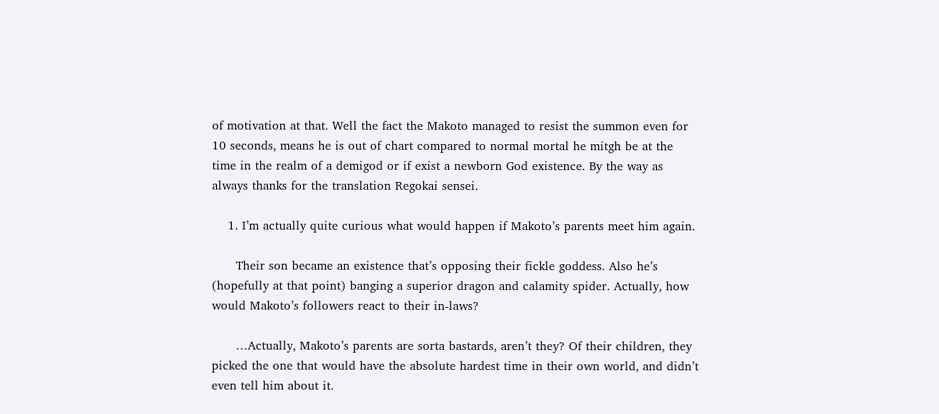of motivation at that. Well the fact the Makoto managed to resist the summon even for 10 seconds, means he is out of chart compared to normal mortal he mitgh be at the time in the realm of a demigod or if exist a newborn God existence. By the way as always thanks for the translation Regokai sensei.

    1. I’m actually quite curious what would happen if Makoto’s parents meet him again.

      Their son became an existence that’s opposing their fickle goddess. Also he’s (hopefully at that point) banging a superior dragon and calamity spider. Actually, how would Makoto’s followers react to their in-laws?

      …Actually, Makoto’s parents are sorta bastards, aren’t they? Of their children, they picked the one that would have the absolute hardest time in their own world, and didn’t even tell him about it.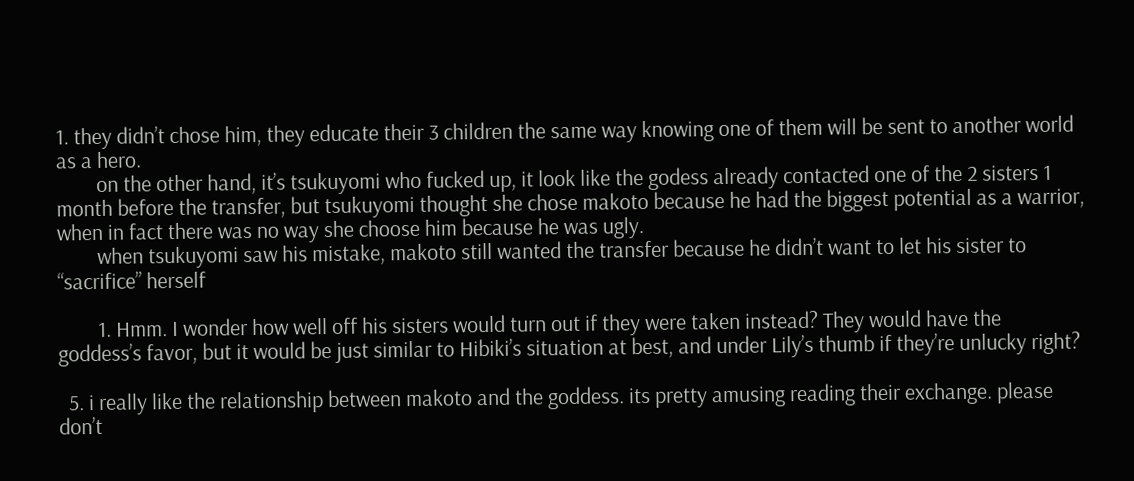1. they didn’t chose him, they educate their 3 children the same way knowing one of them will be sent to another world as a hero.
        on the other hand, it’s tsukuyomi who fucked up, it look like the godess already contacted one of the 2 sisters 1 month before the transfer, but tsukuyomi thought she chose makoto because he had the biggest potential as a warrior, when in fact there was no way she choose him because he was ugly.
        when tsukuyomi saw his mistake, makoto still wanted the transfer because he didn’t want to let his sister to “sacrifice” herself

        1. Hmm. I wonder how well off his sisters would turn out if they were taken instead? They would have the goddess’s favor, but it would be just similar to Hibiki’s situation at best, and under Lily’s thumb if they’re unlucky right?

  5. i really like the relationship between makoto and the goddess. its pretty amusing reading their exchange. please don’t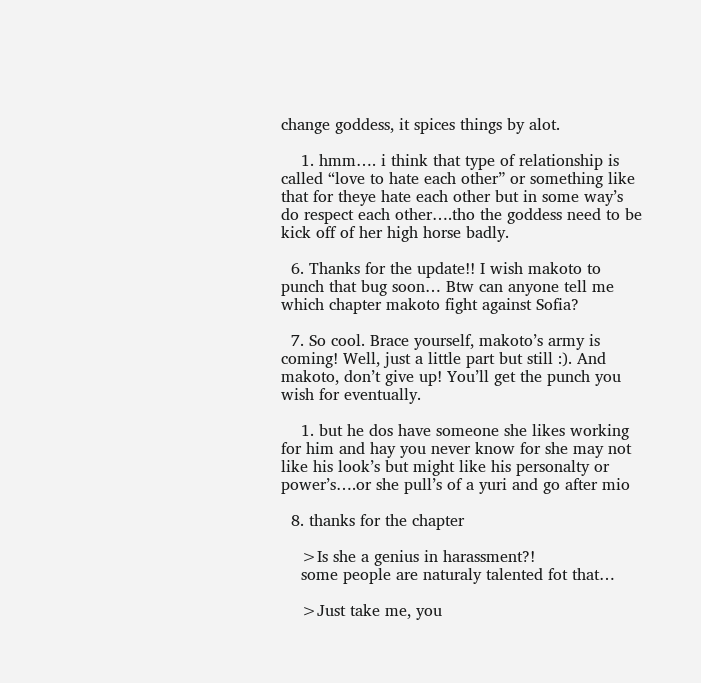change goddess, it spices things by alot.

    1. hmm…. i think that type of relationship is called “love to hate each other” or something like that for theye hate each other but in some way’s do respect each other….tho the goddess need to be kick off of her high horse badly.

  6. Thanks for the update!! I wish makoto to punch that bug soon… Btw can anyone tell me which chapter makoto fight against Sofia?

  7. So cool. Brace yourself, makoto’s army is coming! Well, just a little part but still :). And makoto, don’t give up! You’ll get the punch you wish for eventually.

    1. but he dos have someone she likes working for him and hay you never know for she may not like his look’s but might like his personalty or power’s….or she pull’s of a yuri and go after mio

  8. thanks for the chapter

    >Is she a genius in harassment?!
    some people are naturaly talented fot that…

    >Just take me, you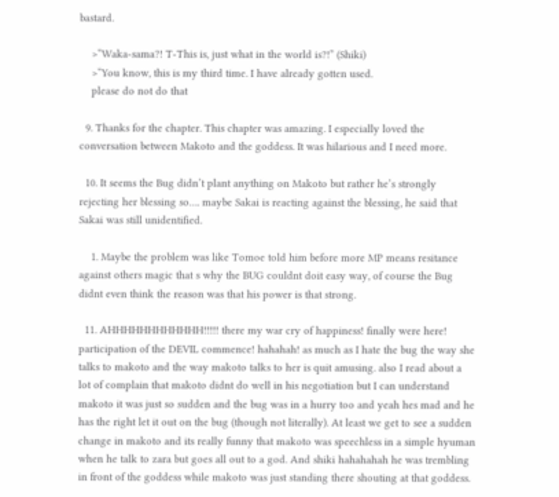bastard.

    >“Waka-sama?! T-This is, just what in the world is?!” (Shiki)
    >“You know, this is my third time. I have already gotten used.
    please do not do that

  9. Thanks for the chapter. This chapter was amazing. I especially loved the conversation between Makoto and the goddess. It was hilarious and I need more.

  10. It seems the Bug didn’t plant anything on Makoto but rather he’s strongly rejecting her blessing so…. maybe Sakai is reacting against the blessing, he said that Sakai was still unidentified.

    1. Maybe the problem was like Tomoe told him before more MP means resitance against others magic that s why the BUG couldnt doit easy way, of course the Bug didnt even think the reason was that his power is that strong.

  11. AHHHHHHHHHHHH!!!!! there my war cry of happiness! finally were here! participation of the DEVIL commence! hahahah! as much as I hate the bug the way she talks to makoto and the way makoto talks to her is quit amusing. also I read about a lot of complain that makoto didnt do well in his negotiation but I can understand makoto it was just so sudden and the bug was in a hurry too and yeah hes mad and he has the right let it out on the bug (though not literally). At least we get to see a sudden change in makoto and its really funny that makoto was speechless in a simple hyuman when he talk to zara but goes all out to a god. And shiki hahahahah he was trembling in front of the goddess while makoto was just standing there shouting at that goddess.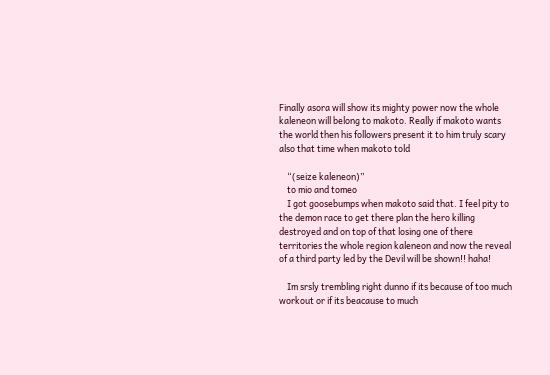Finally asora will show its mighty power now the whole kaleneon will belong to makoto. Really if makoto wants the world then his followers present it to him truly scary also that time when makoto told

    “(seize kaleneon)”
    to mio and tomeo
    I got goosebumps when makoto said that. I feel pity to the demon race to get there plan the hero killing destroyed and on top of that losing one of there territories the whole region kaleneon and now the reveal of a third party led by the Devil will be shown!! haha!

    Im srsly trembling right dunno if its because of too much workout or if its beacause to much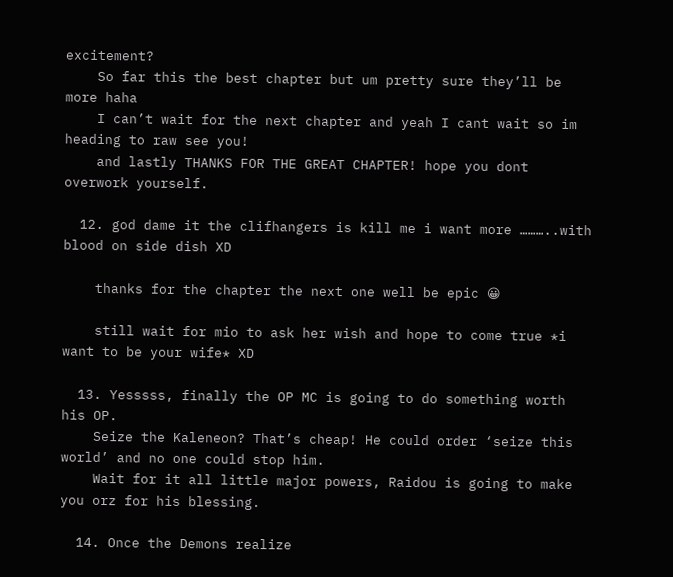excitement?
    So far this the best chapter but um pretty sure they’ll be more haha
    I can’t wait for the next chapter and yeah I cant wait so im heading to raw see you!
    and lastly THANKS FOR THE GREAT CHAPTER! hope you dont overwork yourself.

  12. god dame it the clifhangers is kill me i want more ………..with blood on side dish XD

    thanks for the chapter the next one well be epic 😀

    still wait for mio to ask her wish and hope to come true *i want to be your wife* XD

  13. Yesssss, finally the OP MC is going to do something worth his OP.
    Seize the Kaleneon? That’s cheap! He could order ‘seize this world’ and no one could stop him.
    Wait for it all little major powers, Raidou is going to make you orz for his blessing.

  14. Once the Demons realize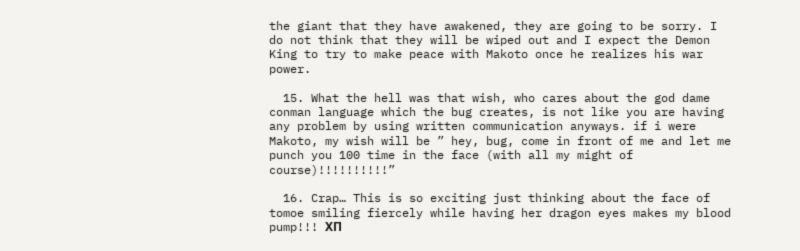the giant that they have awakened, they are going to be sorry. I do not think that they will be wiped out and I expect the Demon King to try to make peace with Makoto once he realizes his war power.

  15. What the hell was that wish, who cares about the god dame conman language which the bug creates, is not like you are having any problem by using written communication anyways. if i were Makoto, my wish will be ” hey, bug, come in front of me and let me punch you 100 time in the face (with all my might of course)!!!!!!!!!!”

  16. Crap… This is so exciting just thinking about the face of tomoe smiling fiercely while having her dragon eyes makes my blood pump!!! XΠ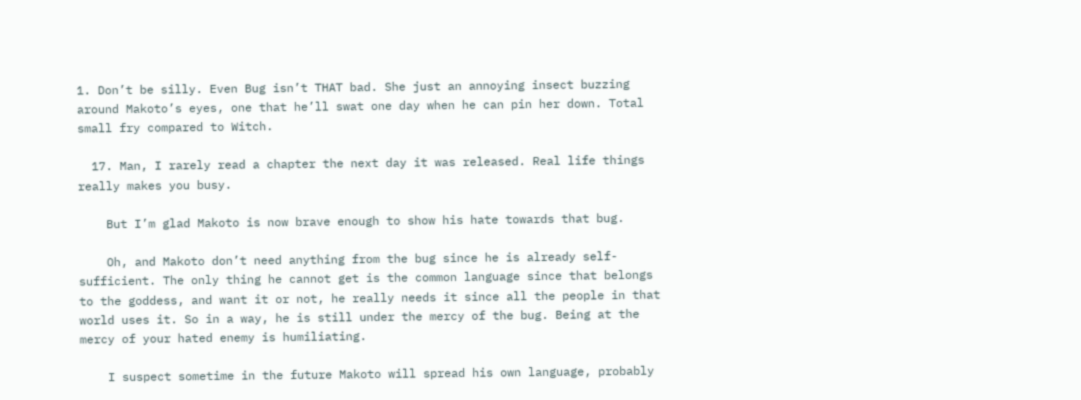1. Don’t be silly. Even Bug isn’t THAT bad. She just an annoying insect buzzing around Makoto’s eyes, one that he’ll swat one day when he can pin her down. Total small fry compared to Witch.

  17. Man, I rarely read a chapter the next day it was released. Real life things really makes you busy.

    But I’m glad Makoto is now brave enough to show his hate towards that bug.

    Oh, and Makoto don’t need anything from the bug since he is already self-sufficient. The only thing he cannot get is the common language since that belongs to the goddess, and want it or not, he really needs it since all the people in that world uses it. So in a way, he is still under the mercy of the bug. Being at the mercy of your hated enemy is humiliating.

    I suspect sometime in the future Makoto will spread his own language, probably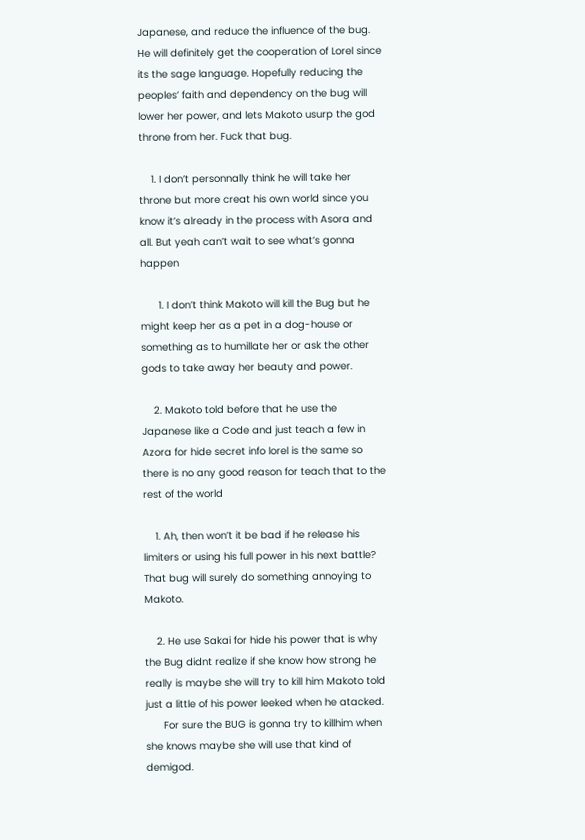Japanese, and reduce the influence of the bug. He will definitely get the cooperation of Lorel since its the sage language. Hopefully reducing the peoples’ faith and dependency on the bug will lower her power, and lets Makoto usurp the god throne from her. Fuck that bug.

    1. I don’t personnally think he will take her throne but more creat his own world since you know it’s already in the process with Asora and all. But yeah can’t wait to see what’s gonna happen

      1. I don’t think Makoto will kill the Bug but he might keep her as a pet in a dog-house or something as to humillate her or ask the other gods to take away her beauty and power.

    2. Makoto told before that he use the Japanese like a Code and just teach a few in Azora for hide secret info lorel is the same so there is no any good reason for teach that to the rest of the world

    1. Ah, then won’t it be bad if he release his limiters or using his full power in his next battle? That bug will surely do something annoying to Makoto.

    2. He use Sakai for hide his power that is why the Bug didnt realize if she know how strong he really is maybe she will try to kill him Makoto told just a little of his power leeked when he atacked.
      For sure the BUG is gonna try to killhim when she knows maybe she will use that kind of demigod.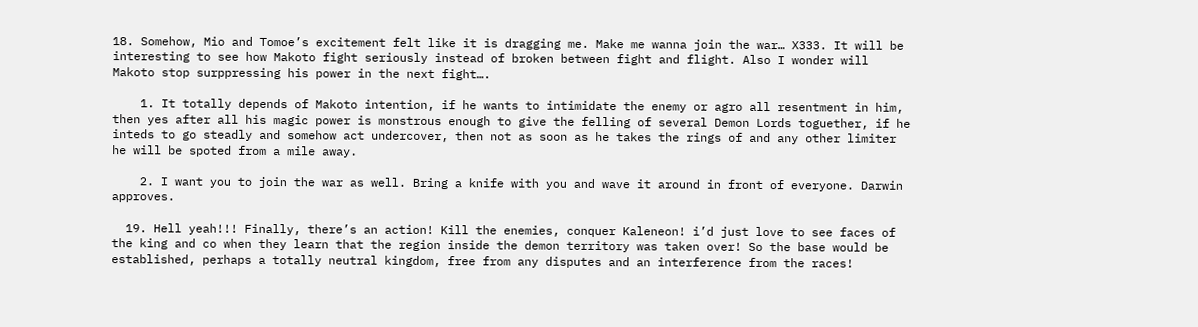18. Somehow, Mio and Tomoe’s excitement felt like it is dragging me. Make me wanna join the war… X333. It will be interesting to see how Makoto fight seriously instead of broken between fight and flight. Also I wonder will Makoto stop surppressing his power in the next fight….

    1. It totally depends of Makoto intention, if he wants to intimidate the enemy or agro all resentment in him, then yes after all his magic power is monstrous enough to give the felling of several Demon Lords toguether, if he inteds to go steadly and somehow act undercover, then not as soon as he takes the rings of and any other limiter he will be spoted from a mile away.

    2. I want you to join the war as well. Bring a knife with you and wave it around in front of everyone. Darwin approves.

  19. Hell yeah!!! Finally, there’s an action! Kill the enemies, conquer Kaleneon! i’d just love to see faces of the king and co when they learn that the region inside the demon territory was taken over! So the base would be established, perhaps a totally neutral kingdom, free from any disputes and an interference from the races!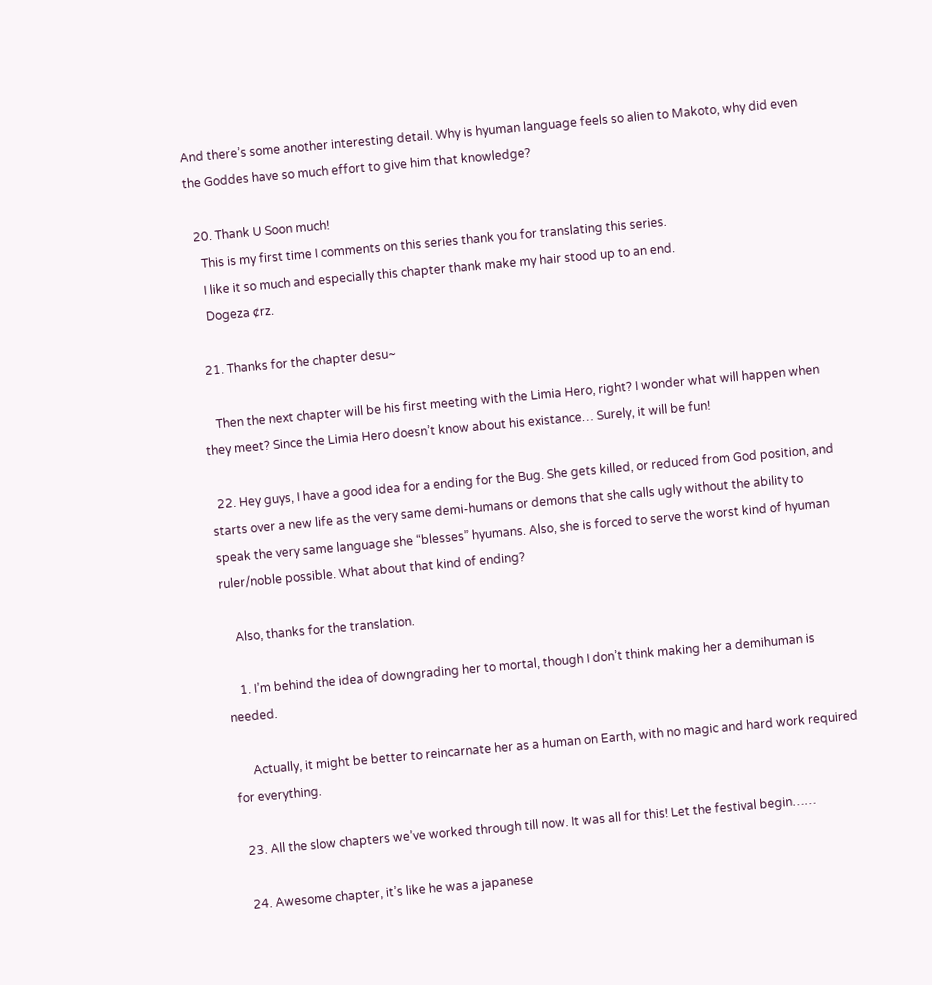And there’s some another interesting detail. Why is hyuman language feels so alien to Makoto, why did even the Goddes have so much effort to give him that knowledge?

  20. Thank U Soon much!
    This is my first time I comments on this series thank you for translating this series.
    I like it so much and especially this chapter thank make my hair stood up to an end.
    Dogeza ¢rz.

  21. Thanks for the chapter desu~

    Then the next chapter will be his first meeting with the Limia Hero, right? I wonder what will happen when they meet? Since the Limia Hero doesn’t know about his existance… Surely, it will be fun!

  22. Hey guys, I have a good idea for a ending for the Bug. She gets killed, or reduced from God position, and starts over a new life as the very same demi-humans or demons that she calls ugly without the ability to speak the very same language she “blesses” hyumans. Also, she is forced to serve the worst kind of hyuman ruler/noble possible. What about that kind of ending?

    Also, thanks for the translation.

    1. I’m behind the idea of downgrading her to mortal, though I don’t think making her a demihuman is needed.

      Actually, it might be better to reincarnate her as a human on Earth, with no magic and hard work required for everything.

  23. All the slow chapters we’ve worked through till now. It was all for this! Let the festival begin……

  24. Awesome chapter, it’s like he was a japanese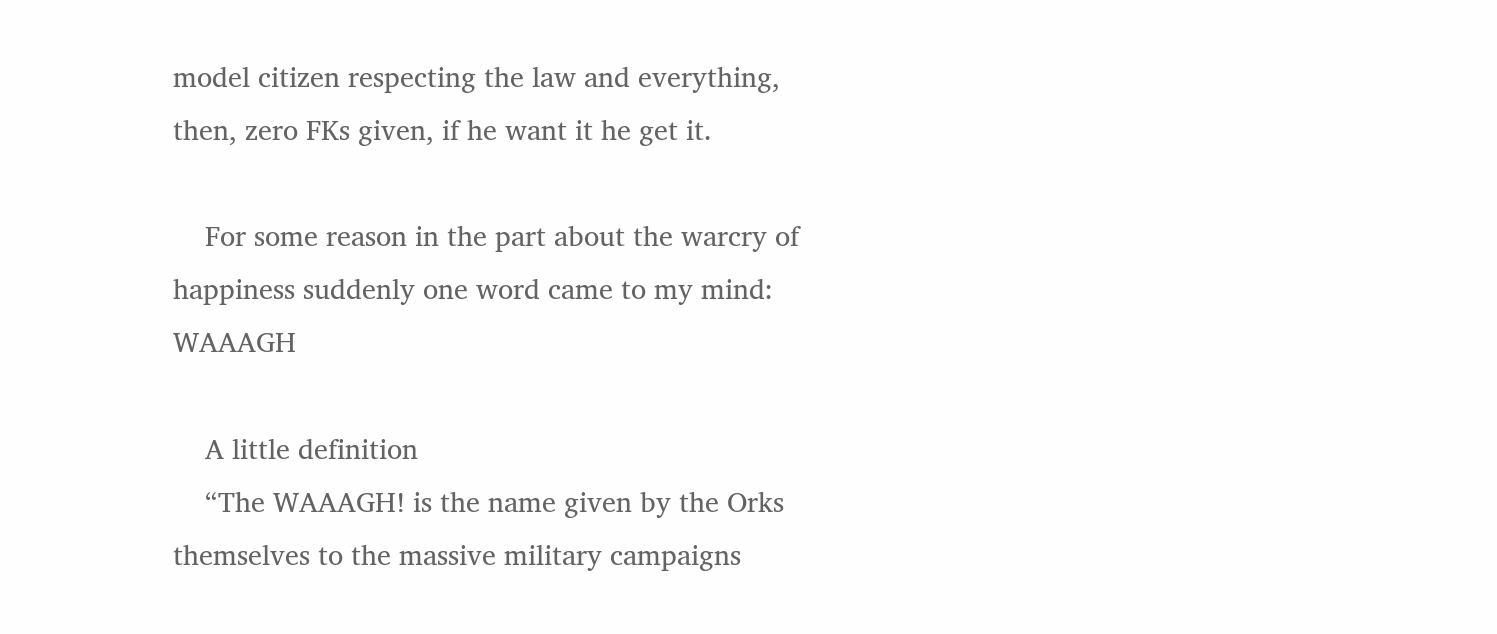model citizen respecting the law and everything, then, zero FKs given, if he want it he get it.

    For some reason in the part about the warcry of happiness suddenly one word came to my mind: WAAAGH

    A little definition
    “The WAAAGH! is the name given by the Orks themselves to the massive military campaigns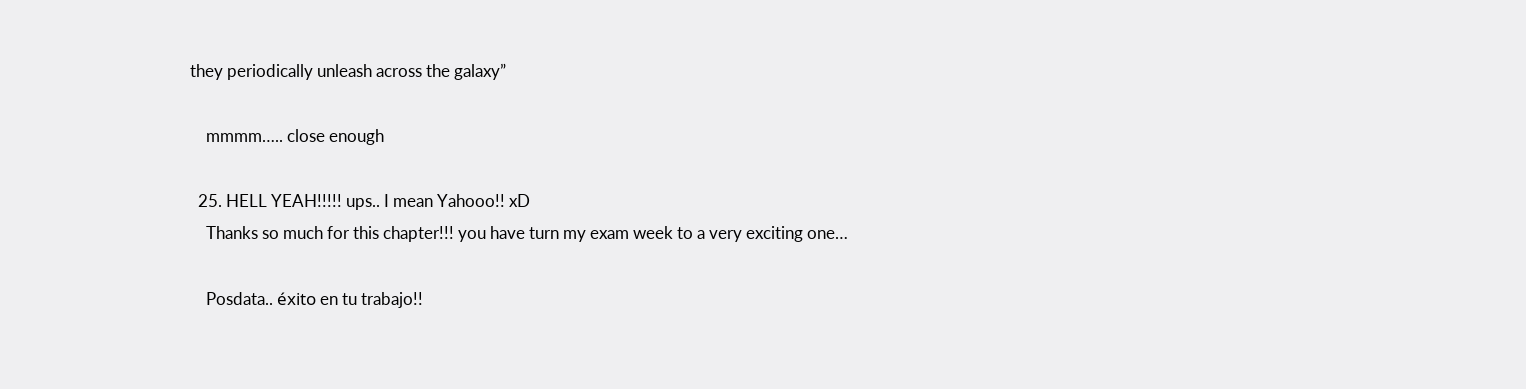they periodically unleash across the galaxy”

    mmmm….. close enough

  25. HELL YEAH!!!!! ups.. I mean Yahooo!! xD
    Thanks so much for this chapter!!! you have turn my exam week to a very exciting one…

    Posdata.. éxito en tu trabajo!!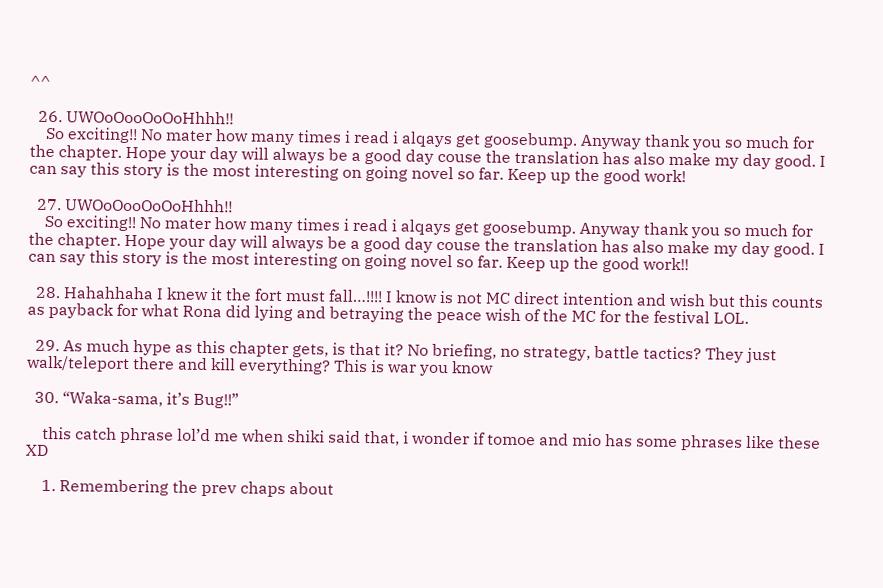^^

  26. UWOoOooOoOoHhhh!!
    So exciting!! No mater how many times i read i alqays get goosebump. Anyway thank you so much for the chapter. Hope your day will always be a good day couse the translation has also make my day good. I can say this story is the most interesting on going novel so far. Keep up the good work!

  27. UWOoOooOoOoHhhh!!
    So exciting!! No mater how many times i read i alqays get goosebump. Anyway thank you so much for the chapter. Hope your day will always be a good day couse the translation has also make my day good. I can say this story is the most interesting on going novel so far. Keep up the good work!!

  28. Hahahhaha I knew it the fort must fall…!!!! I know is not MC direct intention and wish but this counts as payback for what Rona did lying and betraying the peace wish of the MC for the festival LOL.

  29. As much hype as this chapter gets, is that it? No briefing, no strategy, battle tactics? They just walk/teleport there and kill everything? This is war you know

  30. “Waka-sama, it’s Bug!!”

    this catch phrase lol’d me when shiki said that, i wonder if tomoe and mio has some phrases like these XD

    1. Remembering the prev chaps about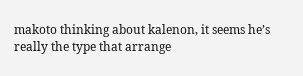makoto thinking about kalenon, it seems he’s really the type that arrange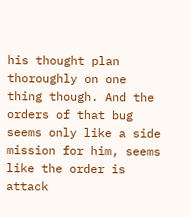his thought plan thoroughly on one thing though. And the orders of that bug seems only like a side mission for him, seems like the order is attack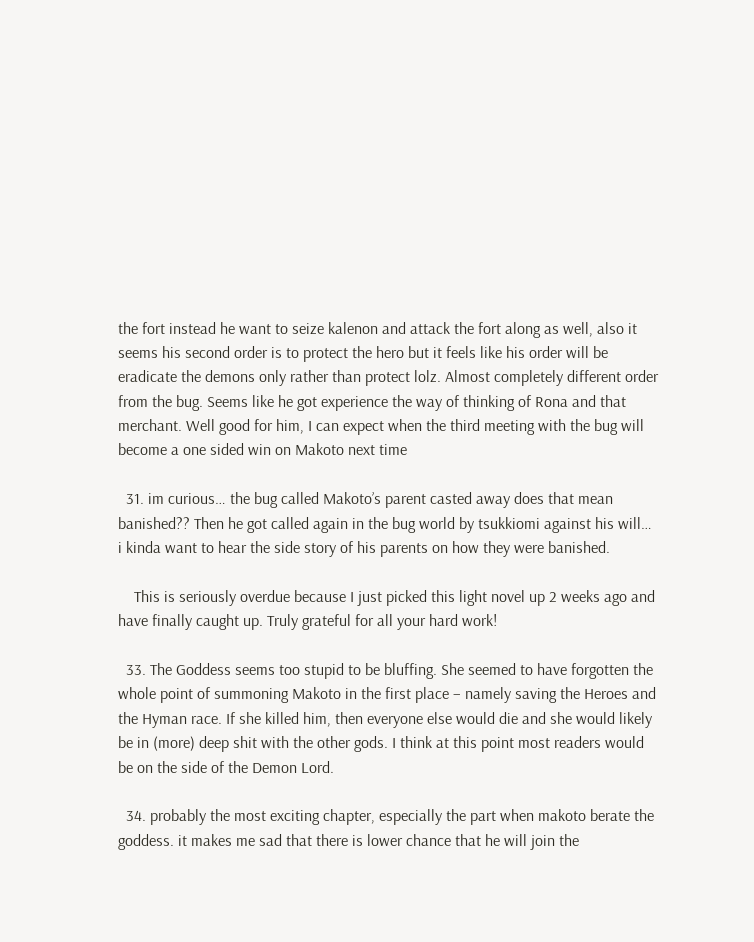the fort instead he want to seize kalenon and attack the fort along as well, also it seems his second order is to protect the hero but it feels like his order will be eradicate the demons only rather than protect lolz. Almost completely different order from the bug. Seems like he got experience the way of thinking of Rona and that merchant. Well good for him, I can expect when the third meeting with the bug will become a one sided win on Makoto next time

  31. im curious… the bug called Makoto’s parent casted away does that mean banished?? Then he got called again in the bug world by tsukkiomi against his will… i kinda want to hear the side story of his parents on how they were banished.

    This is seriously overdue because I just picked this light novel up 2 weeks ago and have finally caught up. Truly grateful for all your hard work!

  33. The Goddess seems too stupid to be bluffing. She seemed to have forgotten the whole point of summoning Makoto in the first place – namely saving the Heroes and the Hyman race. If she killed him, then everyone else would die and she would likely be in (more) deep shit with the other gods. I think at this point most readers would be on the side of the Demon Lord.

  34. probably the most exciting chapter, especially the part when makoto berate the goddess. it makes me sad that there is lower chance that he will join the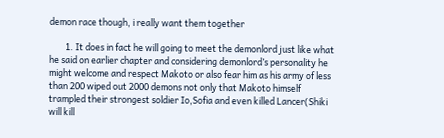demon race though, i really want them together

        1. It does in fact he will going to meet the demonlord just like what he said on earlier chapter and considering demonlord’s personality he might welcome and respect Makoto or also fear him as his army of less than 200 wiped out 2000 demons not only that Makoto himself trampled their strongest soldier Io,Sofia and even killed Lancer(Shiki will kill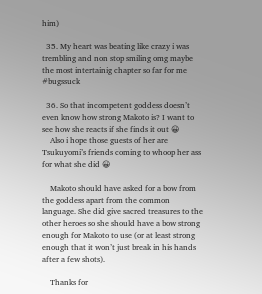him)

  35. My heart was beating like crazy i was trembling and non stop smiling omg maybe the most intertainig chapter so far for me #bugssuck

  36. So that incompetent goddess doesn’t even know how strong Makoto is? I want to see how she reacts if she finds it out 😀
    Also i hope those guests of her are Tsukuyomi’s friends coming to whoop her ass for what she did 😀

    Makoto should have asked for a bow from the goddess apart from the common language. She did give sacred treasures to the other heroes so she should have a bow strong enough for Makoto to use (or at least strong enough that it won’t just break in his hands after a few shots).

    Thanks for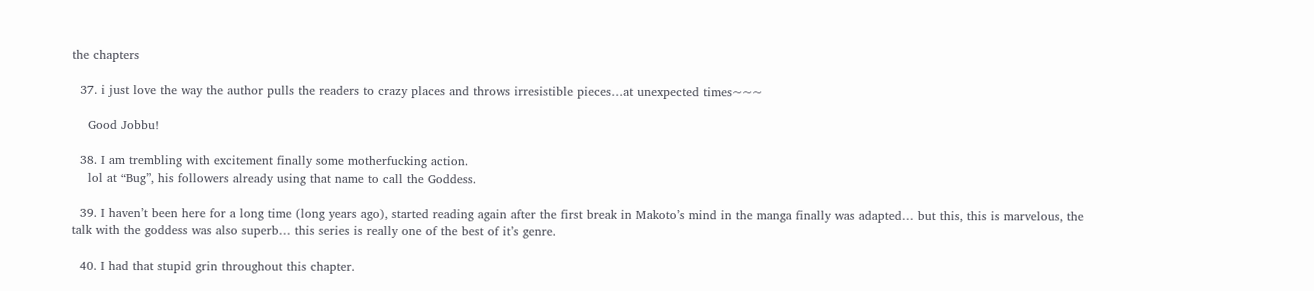the chapters

  37. i just love the way the author pulls the readers to crazy places and throws irresistible pieces…at unexpected times~~~

    Good Jobbu!

  38. I am trembling with excitement finally some motherfucking action.
    lol at “Bug”, his followers already using that name to call the Goddess.

  39. I haven’t been here for a long time (long years ago), started reading again after the first break in Makoto’s mind in the manga finally was adapted… but this, this is marvelous, the talk with the goddess was also superb… this series is really one of the best of it’s genre.

  40. I had that stupid grin throughout this chapter.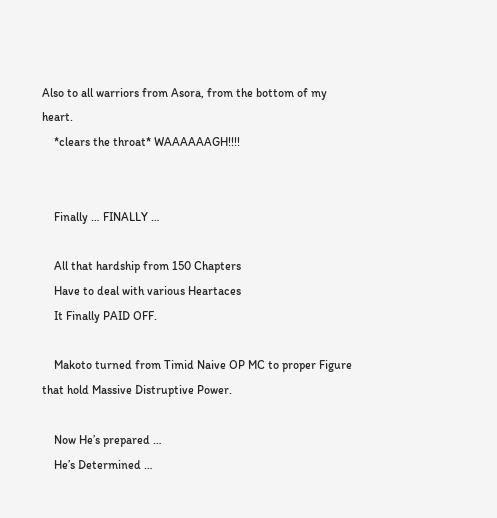Also to all warriors from Asora, from the bottom of my heart.
    *clears the throat* WAAAAAAGH!!!!


    Finally … FINALLY …

    All that hardship from 150 Chapters
    Have to deal with various Heartaces
    It Finally PAID OFF.

    Makoto turned from Timid Naive OP MC to proper Figure that hold Massive Distruptive Power.

    Now He’s prepared …
    He’s Determined …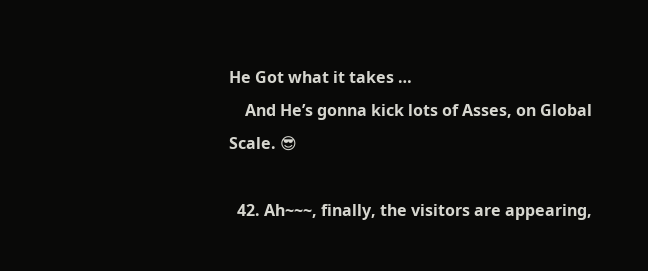He Got what it takes …
    And He’s gonna kick lots of Asses, on Global Scale. 😎

  42. Ah~~~, finally, the visitors are appearing,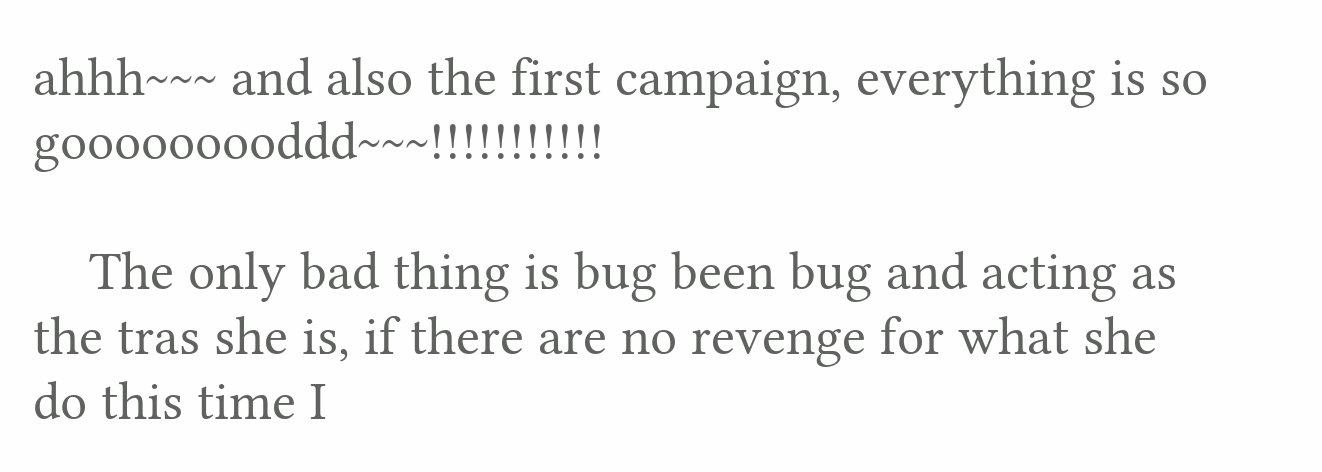ahhh~~~ and also the first campaign, everything is so gooooooooddd~~~!!!!!!!!!!!

    The only bad thing is bug been bug and acting as the tras she is, if there are no revenge for what she do this time I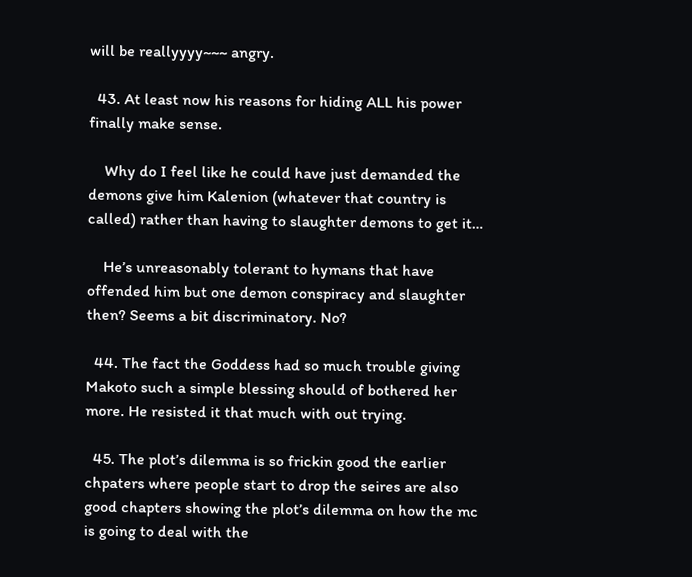will be reallyyyy~~~ angry.

  43. At least now his reasons for hiding ALL his power finally make sense.

    Why do I feel like he could have just demanded the demons give him Kalenion (whatever that country is called) rather than having to slaughter demons to get it…

    He’s unreasonably tolerant to hymans that have offended him but one demon conspiracy and slaughter then? Seems a bit discriminatory. No?

  44. The fact the Goddess had so much trouble giving Makoto such a simple blessing should of bothered her more. He resisted it that much with out trying.

  45. The plot’s dilemma is so frickin good the earlier chpaters where people start to drop the seires are also good chapters showing the plot’s dilemma on how the mc is going to deal with the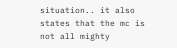situation.. it also states that the mc is not all mighty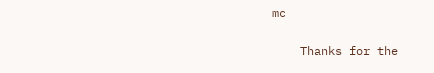mc

    Thanks for the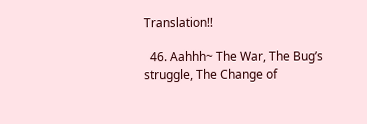Translation!!

  46. Aahhh~ The War, The Bug’s struggle, The Change of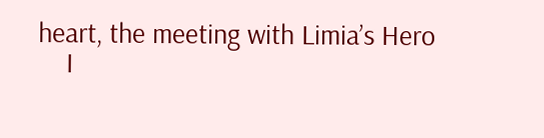heart, the meeting with Limia’s Hero
    I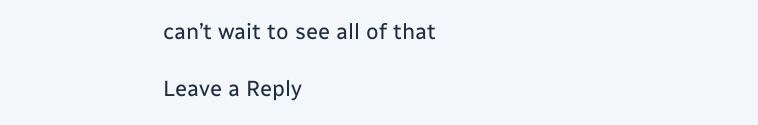can’t wait to see all of that

Leave a Reply